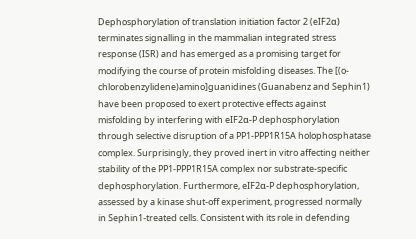Dephosphorylation of translation initiation factor 2 (eIF2α) terminates signalling in the mammalian integrated stress response (ISR) and has emerged as a promising target for modifying the course of protein misfolding diseases. The [(o-chlorobenzylidene)amino]guanidines (Guanabenz and Sephin1) have been proposed to exert protective effects against misfolding by interfering with eIF2α-P dephosphorylation through selective disruption of a PP1-PPP1R15A holophosphatase complex. Surprisingly, they proved inert in vitro affecting neither stability of the PP1-PPP1R15A complex nor substrate-specific dephosphorylation. Furthermore, eIF2α-P dephosphorylation, assessed by a kinase shut-off experiment, progressed normally in Sephin1-treated cells. Consistent with its role in defending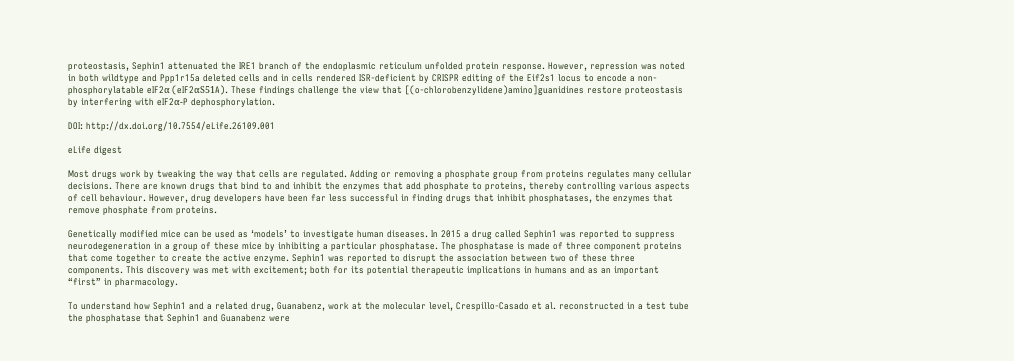proteostasis, Sephin1 attenuated the IRE1 branch of the endoplasmic reticulum unfolded protein response. However, repression was noted in both wildtype and Ppp1r15a deleted cells and in cells rendered ISR-deficient by CRISPR editing of the Eif2s1 locus to encode a non-phosphorylatable eIF2α (eIF2αS51A). These findings challenge the view that [(o-chlorobenzylidene)amino]guanidines restore proteostasis by interfering with eIF2α-P dephosphorylation.

DOI: http://dx.doi.org/10.7554/eLife.26109.001

eLife digest

Most drugs work by tweaking the way that cells are regulated. Adding or removing a phosphate group from proteins regulates many cellular decisions. There are known drugs that bind to and inhibit the enzymes that add phosphate to proteins, thereby controlling various aspects of cell behaviour. However, drug developers have been far less successful in finding drugs that inhibit phosphatases, the enzymes that remove phosphate from proteins.

Genetically modified mice can be used as ‘models’ to investigate human diseases. In 2015 a drug called Sephin1 was reported to suppress neurodegeneration in a group of these mice by inhibiting a particular phosphatase. The phosphatase is made of three component proteins that come together to create the active enzyme. Sephin1 was reported to disrupt the association between two of these three components. This discovery was met with excitement; both for its potential therapeutic implications in humans and as an important “first” in pharmacology.

To understand how Sephin1 and a related drug, Guanabenz, work at the molecular level, Crespillo-Casado et al. reconstructed in a test tube the phosphatase that Sephin1 and Guanabenz were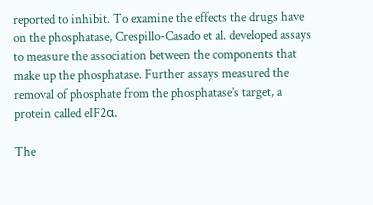reported to inhibit. To examine the effects the drugs have on the phosphatase, Crespillo-Casado et al. developed assays to measure the association between the components that make up the phosphatase. Further assays measured the removal of phosphate from the phosphatase’s target, a protein called eIF2α.

The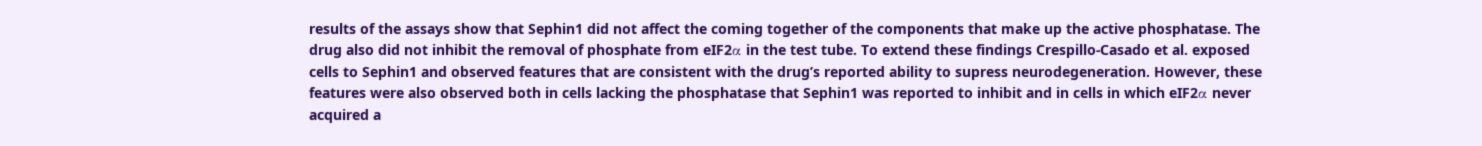results of the assays show that Sephin1 did not affect the coming together of the components that make up the active phosphatase. The drug also did not inhibit the removal of phosphate from eIF2α in the test tube. To extend these findings Crespillo-Casado et al. exposed cells to Sephin1 and observed features that are consistent with the drug’s reported ability to supress neurodegeneration. However, these features were also observed both in cells lacking the phosphatase that Sephin1 was reported to inhibit and in cells in which eIF2α never acquired a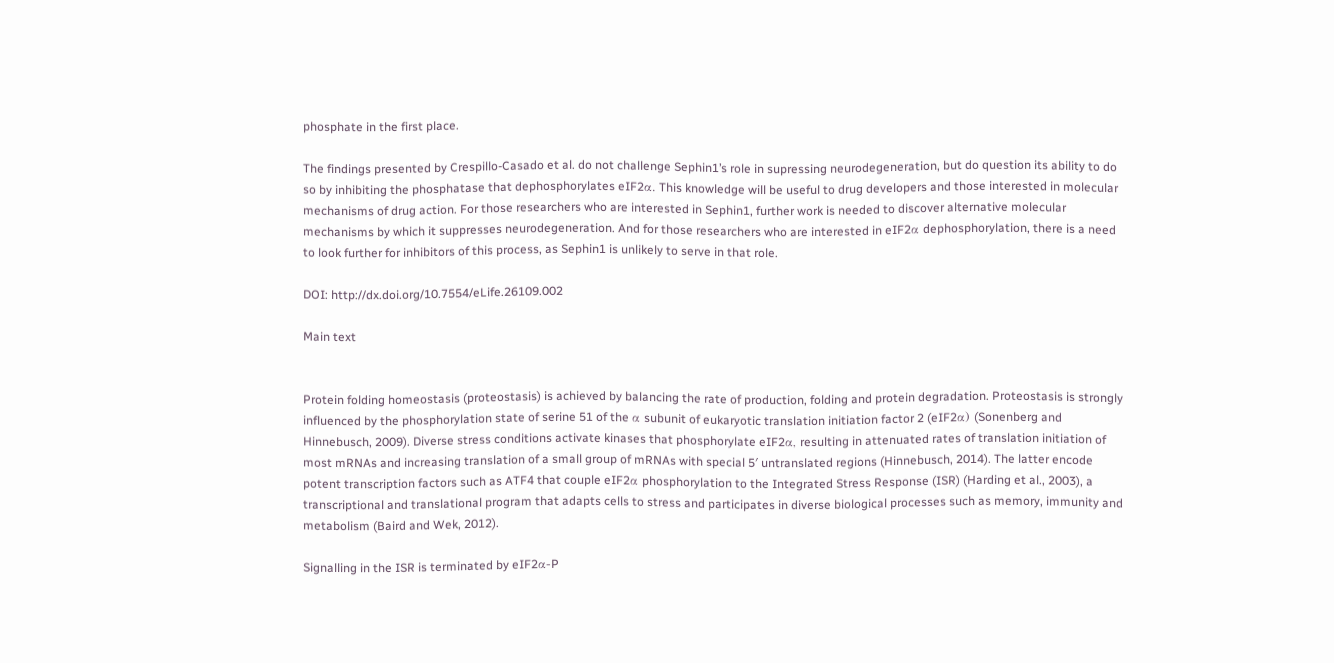phosphate in the first place.

The findings presented by Crespillo-Casado et al. do not challenge Sephin1’s role in supressing neurodegeneration, but do question its ability to do so by inhibiting the phosphatase that dephosphorylates eIF2α. This knowledge will be useful to drug developers and those interested in molecular mechanisms of drug action. For those researchers who are interested in Sephin1, further work is needed to discover alternative molecular mechanisms by which it suppresses neurodegeneration. And for those researchers who are interested in eIF2α dephosphorylation, there is a need to look further for inhibitors of this process, as Sephin1 is unlikely to serve in that role.

DOI: http://dx.doi.org/10.7554/eLife.26109.002

Main text


Protein folding homeostasis (proteostasis) is achieved by balancing the rate of production, folding and protein degradation. Proteostasis is strongly influenced by the phosphorylation state of serine 51 of the α subunit of eukaryotic translation initiation factor 2 (eIF2α) (Sonenberg and Hinnebusch, 2009). Diverse stress conditions activate kinases that phosphorylate eIF2α, resulting in attenuated rates of translation initiation of most mRNAs and increasing translation of a small group of mRNAs with special 5′ untranslated regions (Hinnebusch, 2014). The latter encode potent transcription factors such as ATF4 that couple eIF2α phosphorylation to the Integrated Stress Response (ISR) (Harding et al., 2003), a transcriptional and translational program that adapts cells to stress and participates in diverse biological processes such as memory, immunity and metabolism (Baird and Wek, 2012).

Signalling in the ISR is terminated by eIF2α-P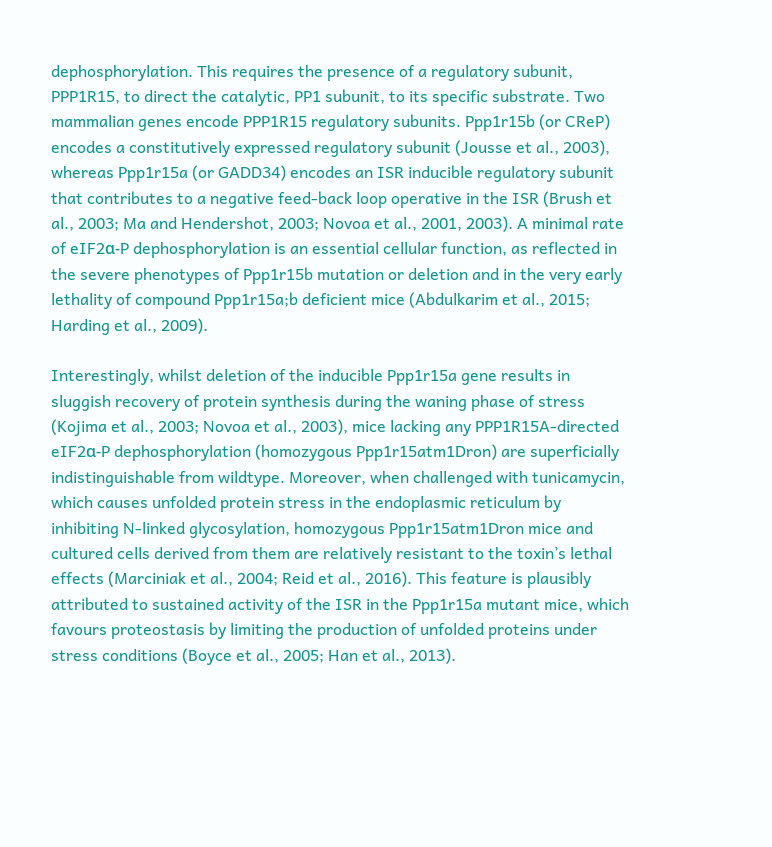dephosphorylation. This requires the presence of a regulatory subunit, PPP1R15, to direct the catalytic, PP1 subunit, to its specific substrate. Two mammalian genes encode PPP1R15 regulatory subunits. Ppp1r15b (or CReP) encodes a constitutively expressed regulatory subunit (Jousse et al., 2003), whereas Ppp1r15a (or GADD34) encodes an ISR inducible regulatory subunit that contributes to a negative feed-back loop operative in the ISR (Brush et al., 2003; Ma and Hendershot, 2003; Novoa et al., 2001, 2003). A minimal rate of eIF2α-P dephosphorylation is an essential cellular function, as reflected in the severe phenotypes of Ppp1r15b mutation or deletion and in the very early lethality of compound Ppp1r15a;b deficient mice (Abdulkarim et al., 2015; Harding et al., 2009).

Interestingly, whilst deletion of the inducible Ppp1r15a gene results in sluggish recovery of protein synthesis during the waning phase of stress (Kojima et al., 2003; Novoa et al., 2003), mice lacking any PPP1R15A-directed eIF2α-P dephosphorylation (homozygous Ppp1r15atm1Dron) are superficially indistinguishable from wildtype. Moreover, when challenged with tunicamycin, which causes unfolded protein stress in the endoplasmic reticulum by inhibiting N-linked glycosylation, homozygous Ppp1r15atm1Dron mice and cultured cells derived from them are relatively resistant to the toxin’s lethal effects (Marciniak et al., 2004; Reid et al., 2016). This feature is plausibly attributed to sustained activity of the ISR in the Ppp1r15a mutant mice, which favours proteostasis by limiting the production of unfolded proteins under stress conditions (Boyce et al., 2005; Han et al., 2013).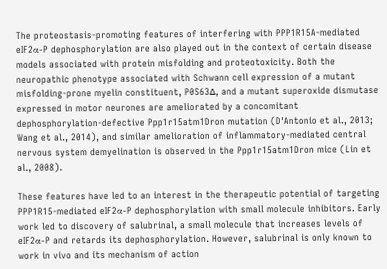The proteostasis-promoting features of interfering with PPP1R15A-mediated eIF2α-P dephosphorylation are also played out in the context of certain disease models associated with protein misfolding and proteotoxicity. Both the neuropathic phenotype associated with Schwann cell expression of a mutant misfolding-prone myelin constituent, P0S63∆, and a mutant superoxide dismutase expressed in motor neurones are ameliorated by a concomitant dephosphorylation-defective Ppp1r15atm1Dron mutation (D'Antonio et al., 2013; Wang et al., 2014), and similar amelioration of inflammatory-mediated central nervous system demyelination is observed in the Ppp1r15atm1Dron mice (Lin et al., 2008).

These features have led to an interest in the therapeutic potential of targeting PPP1R15-mediated eIF2α-P dephosphorylation with small molecule inhibitors. Early work led to discovery of salubrinal, a small molecule that increases levels of eIF2α-P and retards its dephosphorylation. However, salubrinal is only known to work in vivo and its mechanism of action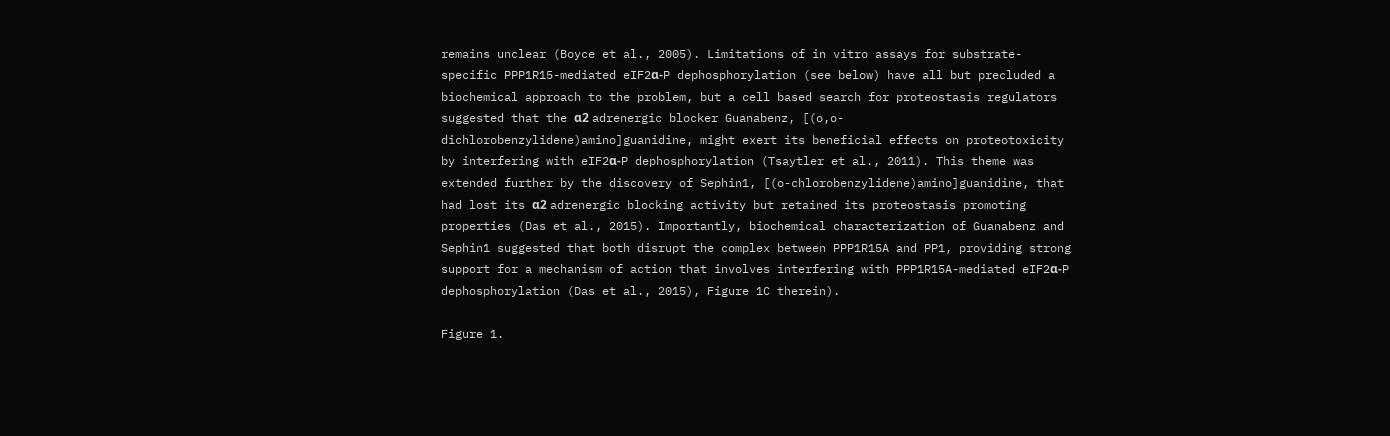remains unclear (Boyce et al., 2005). Limitations of in vitro assays for substrate-specific PPP1R15-mediated eIF2α-P dephosphorylation (see below) have all but precluded a biochemical approach to the problem, but a cell based search for proteostasis regulators suggested that the α2 adrenergic blocker Guanabenz, [(o,o-dichlorobenzylidene)amino]guanidine, might exert its beneficial effects on proteotoxicity by interfering with eIF2α-P dephosphorylation (Tsaytler et al., 2011). This theme was extended further by the discovery of Sephin1, [(o-chlorobenzylidene)amino]guanidine, that had lost its α2 adrenergic blocking activity but retained its proteostasis promoting properties (Das et al., 2015). Importantly, biochemical characterization of Guanabenz and Sephin1 suggested that both disrupt the complex between PPP1R15A and PP1, providing strong support for a mechanism of action that involves interfering with PPP1R15A-mediated eIF2α-P dephosphorylation (Das et al., 2015), Figure 1C therein).

Figure 1.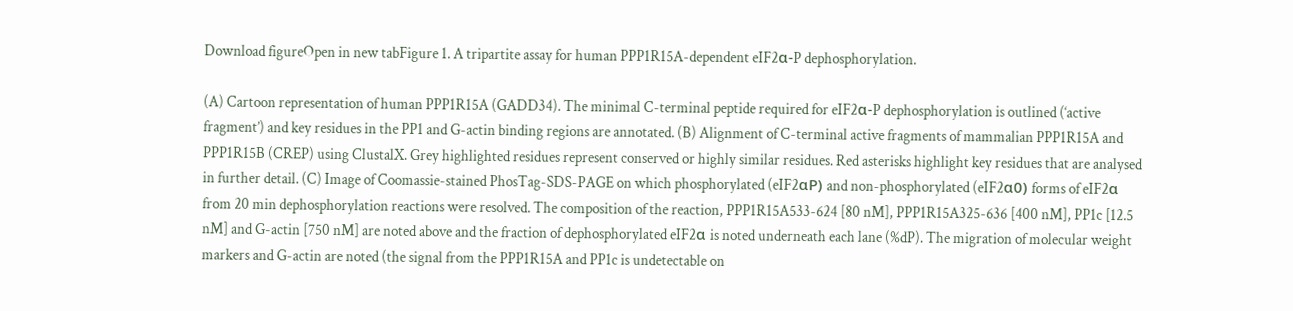Download figureOpen in new tabFigure 1. A tripartite assay for human PPP1R15A-dependent eIF2α-P dephosphorylation.

(A) Cartoon representation of human PPP1R15A (GADD34). The minimal C-terminal peptide required for eIF2α-P dephosphorylation is outlined (‘active fragment’) and key residues in the PP1 and G-actin binding regions are annotated. (B) Alignment of C-terminal active fragments of mammalian PPP1R15A and PPP1R15B (CREP) using ClustalX. Grey highlighted residues represent conserved or highly similar residues. Red asterisks highlight key residues that are analysed in further detail. (C) Image of Coomassie-stained PhosTag-SDS-PAGE on which phosphorylated (eIF2αP) and non-phosphorylated (eIF2α0) forms of eIF2α from 20 min dephosphorylation reactions were resolved. The composition of the reaction, PPP1R15A533-624 [80 nM], PPP1R15A325-636 [400 nM], PP1c [12.5 nM] and G-actin [750 nM] are noted above and the fraction of dephosphorylated eIF2α is noted underneath each lane (%dP). The migration of molecular weight markers and G-actin are noted (the signal from the PPP1R15A and PP1c is undetectable on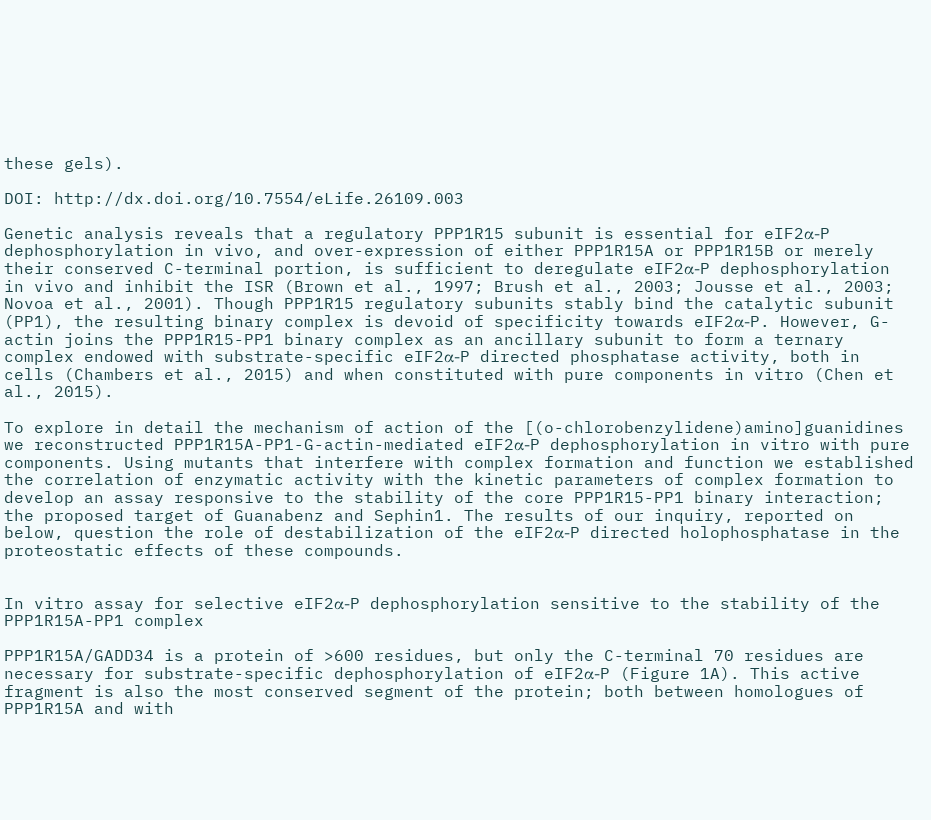these gels).

DOI: http://dx.doi.org/10.7554/eLife.26109.003

Genetic analysis reveals that a regulatory PPP1R15 subunit is essential for eIF2α-P dephosphorylation in vivo, and over-expression of either PPP1R15A or PPP1R15B or merely their conserved C-terminal portion, is sufficient to deregulate eIF2α-P dephosphorylation in vivo and inhibit the ISR (Brown et al., 1997; Brush et al., 2003; Jousse et al., 2003; Novoa et al., 2001). Though PPP1R15 regulatory subunits stably bind the catalytic subunit (PP1), the resulting binary complex is devoid of specificity towards eIF2α-P. However, G-actin joins the PPP1R15-PP1 binary complex as an ancillary subunit to form a ternary complex endowed with substrate-specific eIF2α-P directed phosphatase activity, both in cells (Chambers et al., 2015) and when constituted with pure components in vitro (Chen et al., 2015).

To explore in detail the mechanism of action of the [(o-chlorobenzylidene)amino]guanidines we reconstructed PPP1R15A-PP1-G-actin-mediated eIF2α-P dephosphorylation in vitro with pure components. Using mutants that interfere with complex formation and function we established the correlation of enzymatic activity with the kinetic parameters of complex formation to develop an assay responsive to the stability of the core PPP1R15-PP1 binary interaction; the proposed target of Guanabenz and Sephin1. The results of our inquiry, reported on below, question the role of destabilization of the eIF2α-P directed holophosphatase in the proteostatic effects of these compounds.


In vitro assay for selective eIF2α-P dephosphorylation sensitive to the stability of the PPP1R15A-PP1 complex

PPP1R15A/GADD34 is a protein of >600 residues, but only the C-terminal 70 residues are necessary for substrate-specific dephosphorylation of eIF2α-P (Figure 1A). This active fragment is also the most conserved segment of the protein; both between homologues of PPP1R15A and with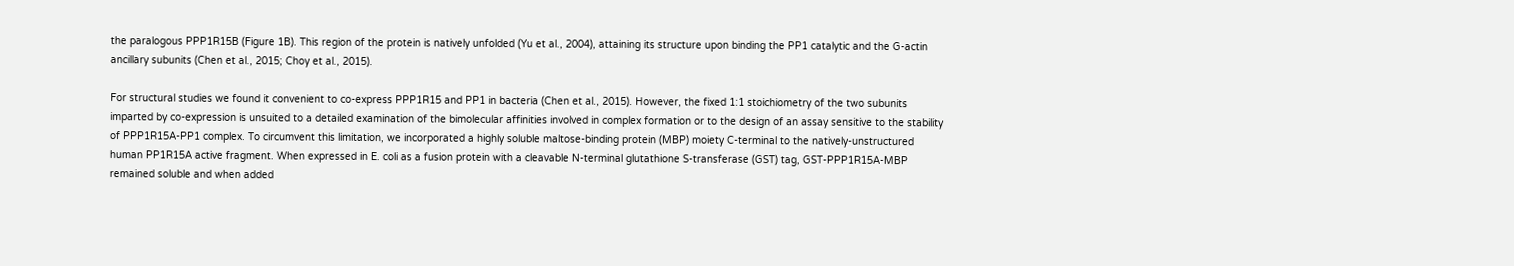the paralogous PPP1R15B (Figure 1B). This region of the protein is natively unfolded (Yu et al., 2004), attaining its structure upon binding the PP1 catalytic and the G-actin ancillary subunits (Chen et al., 2015; Choy et al., 2015).

For structural studies we found it convenient to co-express PPP1R15 and PP1 in bacteria (Chen et al., 2015). However, the fixed 1:1 stoichiometry of the two subunits imparted by co-expression is unsuited to a detailed examination of the bimolecular affinities involved in complex formation or to the design of an assay sensitive to the stability of PPP1R15A-PP1 complex. To circumvent this limitation, we incorporated a highly soluble maltose-binding protein (MBP) moiety C-terminal to the natively-unstructured human PP1R15A active fragment. When expressed in E. coli as a fusion protein with a cleavable N-terminal glutathione S-transferase (GST) tag, GST-PPP1R15A-MBP remained soluble and when added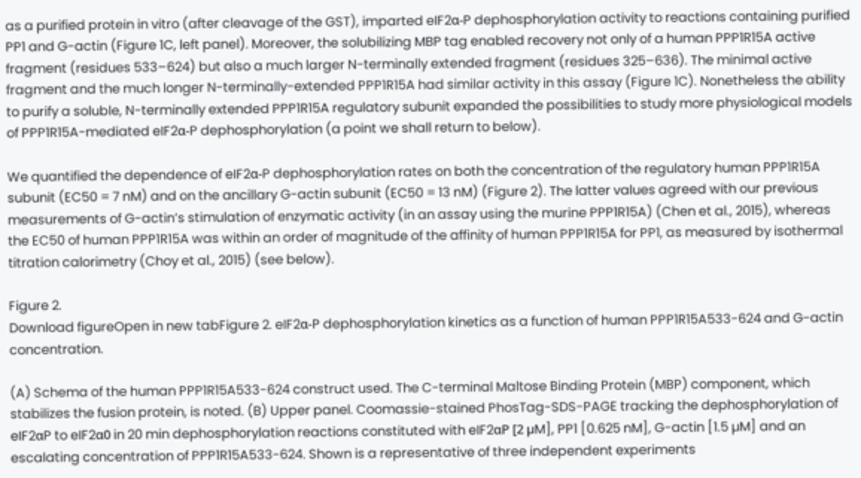as a purified protein in vitro (after cleavage of the GST), imparted eIF2α-P dephosphorylation activity to reactions containing purified PP1 and G-actin (Figure 1C, left panel). Moreover, the solubilizing MBP tag enabled recovery not only of a human PPP1R15A active fragment (residues 533–624) but also a much larger N-terminally extended fragment (residues 325–636). The minimal active fragment and the much longer N-terminally-extended PPP1R15A had similar activity in this assay (Figure 1C). Nonetheless the ability to purify a soluble, N-terminally extended PPP1R15A regulatory subunit expanded the possibilities to study more physiological models of PPP1R15A-mediated eIF2α-P dephosphorylation (a point we shall return to below).

We quantified the dependence of eIF2α-P dephosphorylation rates on both the concentration of the regulatory human PPP1R15A subunit (EC50 = 7 nM) and on the ancillary G-actin subunit (EC50 = 13 nM) (Figure 2). The latter values agreed with our previous measurements of G-actin’s stimulation of enzymatic activity (in an assay using the murine PPP1R15A) (Chen et al., 2015), whereas the EC50 of human PPP1R15A was within an order of magnitude of the affinity of human PPP1R15A for PP1, as measured by isothermal titration calorimetry (Choy et al., 2015) (see below).

Figure 2.
Download figureOpen in new tabFigure 2. eIF2α-P dephosphorylation kinetics as a function of human PPP1R15A533-624 and G-actin concentration.

(A) Schema of the human PPP1R15A533-624 construct used. The C-terminal Maltose Binding Protein (MBP) component, which stabilizes the fusion protein, is noted. (B) Upper panel. Coomassie-stained PhosTag-SDS-PAGE tracking the dephosphorylation of eIF2αP to eIF2α0 in 20 min dephosphorylation reactions constituted with eIF2αP [2 µM], PP1 [0.625 nM], G-actin [1.5 µM] and an escalating concentration of PPP1R15A533-624. Shown is a representative of three independent experiments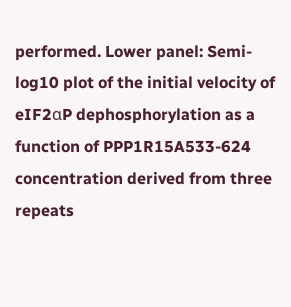performed. Lower panel: Semi-log10 plot of the initial velocity of eIF2αP dephosphorylation as a function of PPP1R15A533-624 concentration derived from three repeats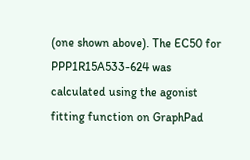(one shown above). The EC50 for PPP1R15A533-624 was calculated using the agonist fitting function on GraphPad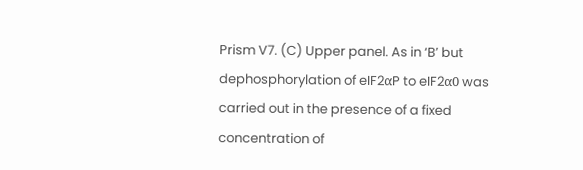Prism V7. (C) Upper panel. As in ‘B’ but dephosphorylation of eIF2αP to eIF2α0 was carried out in the presence of a fixed concentration of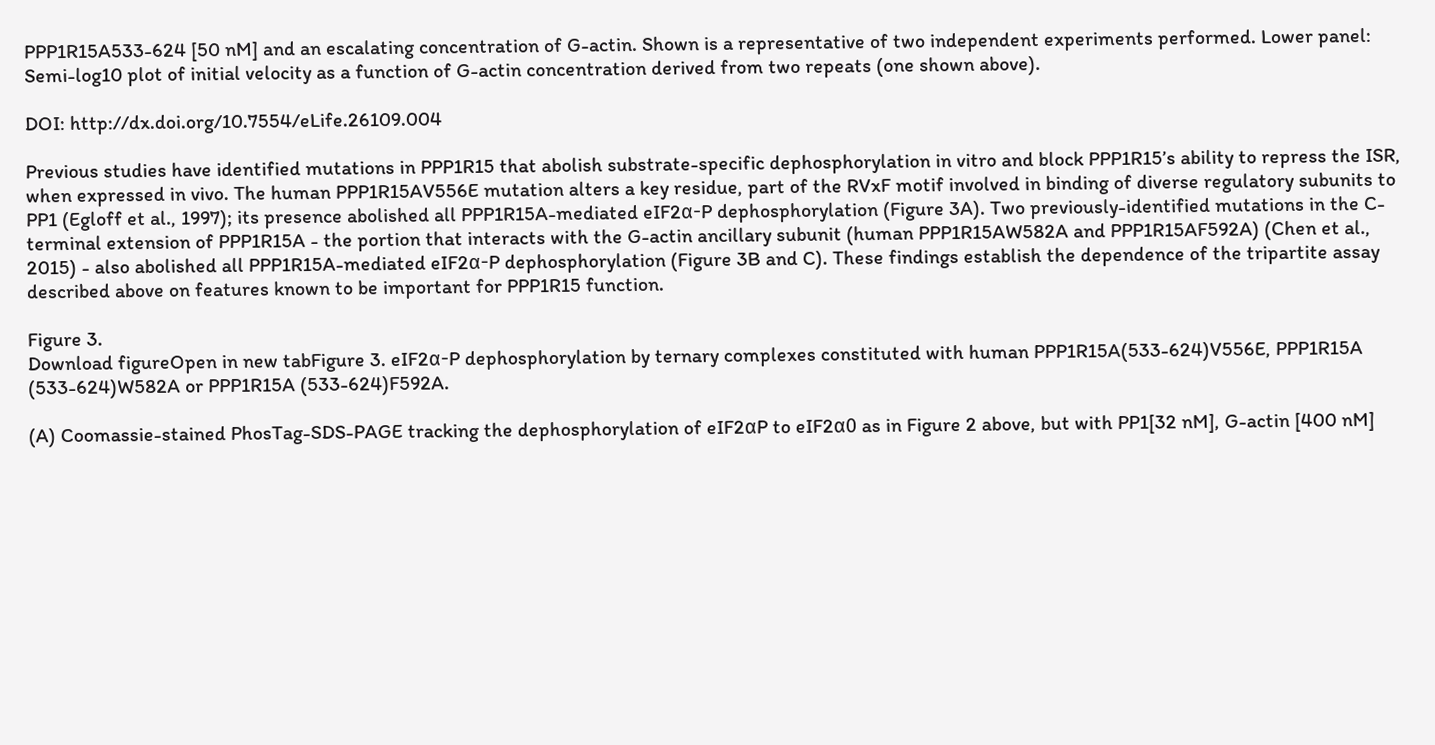PPP1R15A533-624 [50 nM] and an escalating concentration of G-actin. Shown is a representative of two independent experiments performed. Lower panel: Semi-log10 plot of initial velocity as a function of G-actin concentration derived from two repeats (one shown above).

DOI: http://dx.doi.org/10.7554/eLife.26109.004

Previous studies have identified mutations in PPP1R15 that abolish substrate-specific dephosphorylation in vitro and block PPP1R15’s ability to repress the ISR, when expressed in vivo. The human PPP1R15AV556E mutation alters a key residue, part of the RVxF motif involved in binding of diverse regulatory subunits to PP1 (Egloff et al., 1997); its presence abolished all PPP1R15A-mediated eIF2α-P dephosphorylation (Figure 3A). Two previously-identified mutations in the C-terminal extension of PPP1R15A - the portion that interacts with the G-actin ancillary subunit (human PPP1R15AW582A and PPP1R15AF592A) (Chen et al., 2015) - also abolished all PPP1R15A-mediated eIF2α-P dephosphorylation (Figure 3B and C). These findings establish the dependence of the tripartite assay described above on features known to be important for PPP1R15 function.

Figure 3.
Download figureOpen in new tabFigure 3. eIF2α-P dephosphorylation by ternary complexes constituted with human PPP1R15A(533-624)V556E, PPP1R15A (533-624)W582A or PPP1R15A (533-624)F592A.

(A) Coomassie-stained PhosTag-SDS-PAGE tracking the dephosphorylation of eIF2αP to eIF2α0 as in Figure 2 above, but with PP1[32 nM], G-actin [400 nM]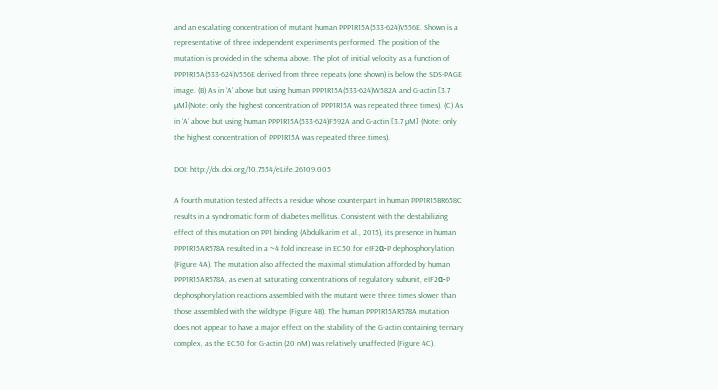and an escalating concentration of mutant human PPP1R15A(533-624)V556E. Shown is a representative of three independent experiments performed. The position of the mutation is provided in the schema above. The plot of initial velocity as a function of PPP1R15A(533-624)V556E derived from three repeats (one shown) is below the SDS-PAGE image. (B) As in ‘A’ above but using human PPP1R15A(533-624)W582A and G-actin [3.7 µM](Note: only the highest concentration of PPP1R15A was repeated three times). (C) As in ‘A’ above but using human PPP1R15A(533-624)F592A and G-actin [3.7 µM] (Note: only the highest concentration of PPP1R15A was repeated three times).

DOI: http://dx.doi.org/10.7554/eLife.26109.005

A fourth mutation tested affects a residue whose counterpart in human PPP1R15BR658C results in a syndromatic form of diabetes mellitus. Consistent with the destabilizing effect of this mutation on PP1 binding (Abdulkarim et al., 2015), its presence in human PPP1R15AR578A resulted in a ~4 fold increase in EC50 for eIF2α-P dephosphorylation (Figure 4A). The mutation also affected the maximal stimulation afforded by human PPP1R15AR578A, as even at saturating concentrations of regulatory subunit, eIF2α-P dephosphorylation reactions assembled with the mutant were three times slower than those assembled with the wildtype (Figure 4B). The human PPP1R15AR578A mutation does not appear to have a major effect on the stability of the G-actin containing ternary complex, as the EC50 for G-actin (20 nM) was relatively unaffected (Figure 4C).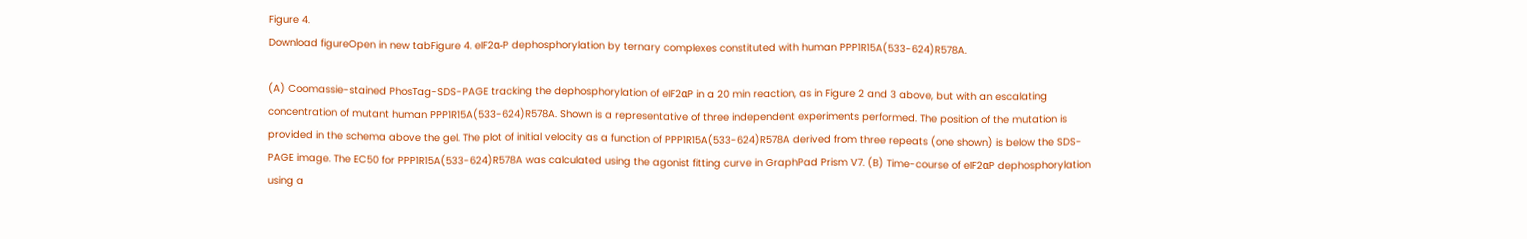Figure 4.
Download figureOpen in new tabFigure 4. eIF2α-P dephosphorylation by ternary complexes constituted with human PPP1R15A(533-624)R578A.

(A) Coomassie-stained PhosTag-SDS-PAGE tracking the dephosphorylation of eIF2αP in a 20 min reaction, as in Figure 2 and 3 above, but with an escalating concentration of mutant human PPP1R15A(533-624)R578A. Shown is a representative of three independent experiments performed. The position of the mutation is provided in the schema above the gel. The plot of initial velocity as a function of PPP1R15A(533-624)R578A derived from three repeats (one shown) is below the SDS-PAGE image. The EC50 for PPP1R15A(533-624)R578A was calculated using the agonist fitting curve in GraphPad Prism V7. (B) Time-course of eIF2αP dephosphorylation using a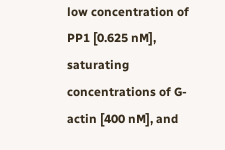low concentration of PP1 [0.625 nM], saturating concentrations of G-actin [400 nM], and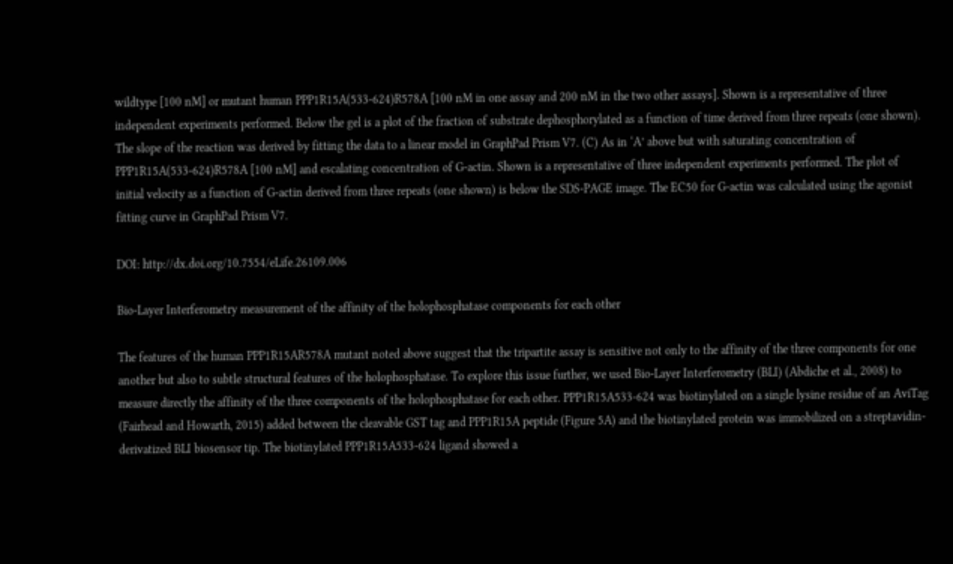wildtype [100 nM] or mutant human PPP1R15A(533-624)R578A [100 nM in one assay and 200 nM in the two other assays]. Shown is a representative of three independent experiments performed. Below the gel is a plot of the fraction of substrate dephosphorylated as a function of time derived from three repeats (one shown). The slope of the reaction was derived by fitting the data to a linear model in GraphPad Prism V7. (C) As in ‘A’ above but with saturating concentration of PPP1R15A(533-624)R578A [100 nM] and escalating concentration of G-actin. Shown is a representative of three independent experiments performed. The plot of initial velocity as a function of G-actin derived from three repeats (one shown) is below the SDS-PAGE image. The EC50 for G-actin was calculated using the agonist fitting curve in GraphPad Prism V7.

DOI: http://dx.doi.org/10.7554/eLife.26109.006

Bio-Layer Interferometry measurement of the affinity of the holophosphatase components for each other

The features of the human PPP1R15AR578A mutant noted above suggest that the tripartite assay is sensitive not only to the affinity of the three components for one another but also to subtle structural features of the holophosphatase. To explore this issue further, we used Bio-Layer Interferometry (BLI) (Abdiche et al., 2008) to measure directly the affinity of the three components of the holophosphatase for each other. PPP1R15A533-624 was biotinylated on a single lysine residue of an AviTag (Fairhead and Howarth, 2015) added between the cleavable GST tag and PPP1R15A peptide (Figure 5A) and the biotinylated protein was immobilized on a streptavidin-derivatized BLI biosensor tip. The biotinylated PPP1R15A533-624 ligand showed a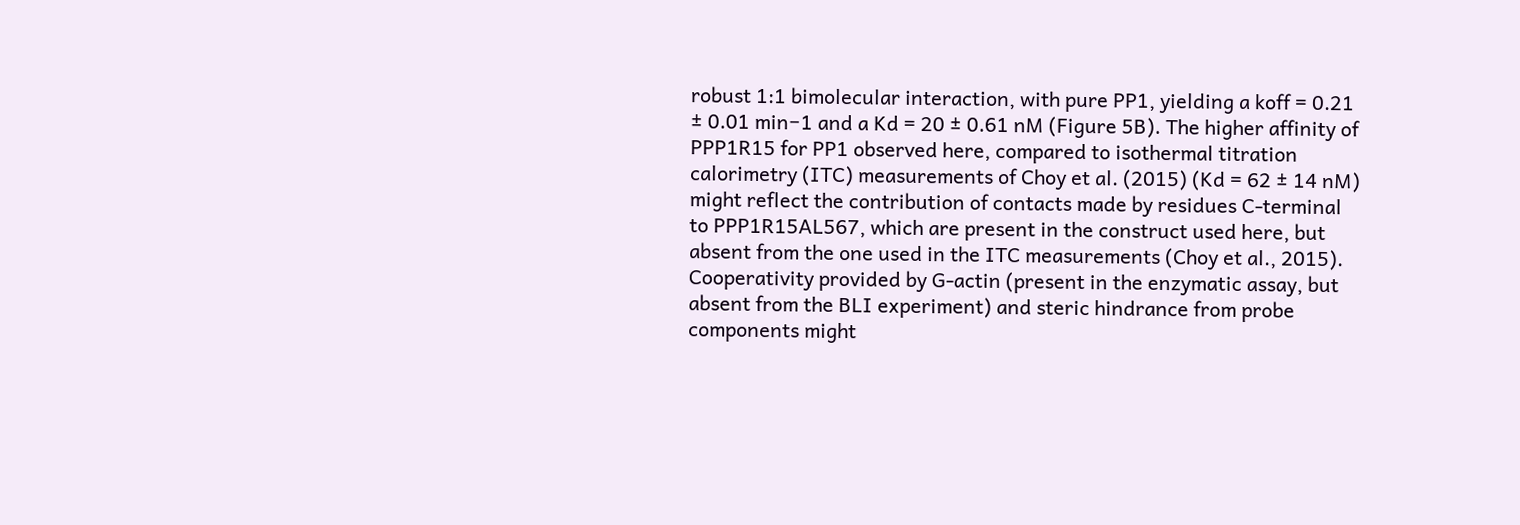robust 1:1 bimolecular interaction, with pure PP1, yielding a koff = 0.21 ± 0.01 min−1 and a Kd = 20 ± 0.61 nM (Figure 5B). The higher affinity of PPP1R15 for PP1 observed here, compared to isothermal titration calorimetry (ITC) measurements of Choy et al. (2015) (Kd = 62 ± 14 nM) might reflect the contribution of contacts made by residues C-terminal to PPP1R15AL567, which are present in the construct used here, but absent from the one used in the ITC measurements (Choy et al., 2015). Cooperativity provided by G-actin (present in the enzymatic assay, but absent from the BLI experiment) and steric hindrance from probe components might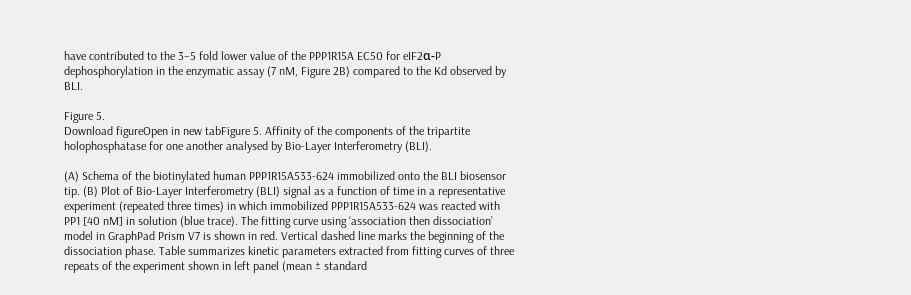have contributed to the 3–5 fold lower value of the PPP1R15A EC50 for eIF2α-P dephosphorylation in the enzymatic assay (7 nM, Figure 2B) compared to the Kd observed by BLI.

Figure 5.
Download figureOpen in new tabFigure 5. Affinity of the components of the tripartite holophosphatase for one another analysed by Bio-Layer Interferometry (BLI).

(A) Schema of the biotinylated human PPP1R15A533-624 immobilized onto the BLI biosensor tip. (B) Plot of Bio-Layer Interferometry (BLI) signal as a function of time in a representative experiment (repeated three times) in which immobilized PPP1R15A533-624 was reacted with PP1 [40 nM] in solution (blue trace). The fitting curve using ‘association then dissociation’ model in GraphPad Prism V7 is shown in red. Vertical dashed line marks the beginning of the dissociation phase. Table summarizes kinetic parameters extracted from fitting curves of three repeats of the experiment shown in left panel (mean ± standard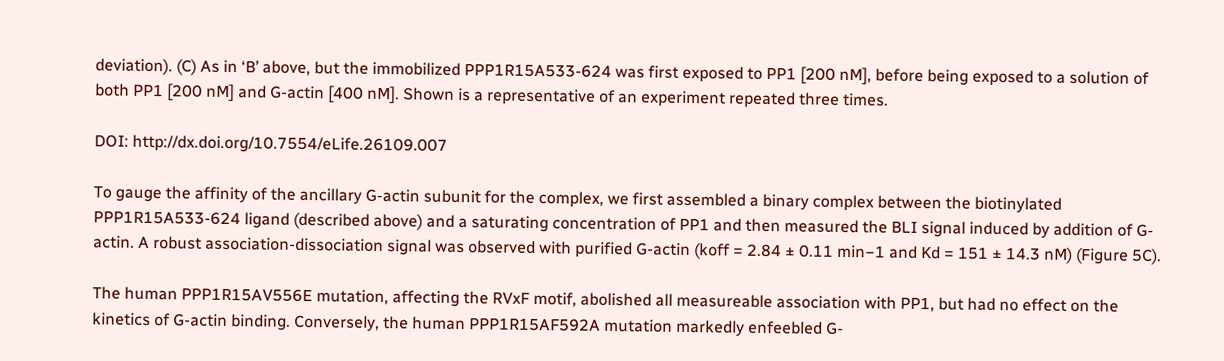deviation). (C) As in ‘B’ above, but the immobilized PPP1R15A533-624 was first exposed to PP1 [200 nM], before being exposed to a solution of both PP1 [200 nM] and G-actin [400 nM]. Shown is a representative of an experiment repeated three times.

DOI: http://dx.doi.org/10.7554/eLife.26109.007

To gauge the affinity of the ancillary G-actin subunit for the complex, we first assembled a binary complex between the biotinylated PPP1R15A533-624 ligand (described above) and a saturating concentration of PP1 and then measured the BLI signal induced by addition of G-actin. A robust association-dissociation signal was observed with purified G-actin (koff = 2.84 ± 0.11 min−1 and Kd = 151 ± 14.3 nM) (Figure 5C).

The human PPP1R15AV556E mutation, affecting the RVxF motif, abolished all measureable association with PP1, but had no effect on the kinetics of G-actin binding. Conversely, the human PPP1R15AF592A mutation markedly enfeebled G-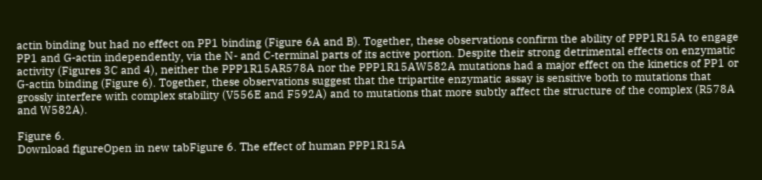actin binding but had no effect on PP1 binding (Figure 6A and B). Together, these observations confirm the ability of PPP1R15A to engage PP1 and G-actin independently, via the N- and C-terminal parts of its active portion. Despite their strong detrimental effects on enzymatic activity (Figures 3C and 4), neither the PPP1R15AR578A nor the PPP1R15AW582A mutations had a major effect on the kinetics of PP1 or G-actin binding (Figure 6). Together, these observations suggest that the tripartite enzymatic assay is sensitive both to mutations that grossly interfere with complex stability (V556E and F592A) and to mutations that more subtly affect the structure of the complex (R578A and W582A).

Figure 6.
Download figureOpen in new tabFigure 6. The effect of human PPP1R15A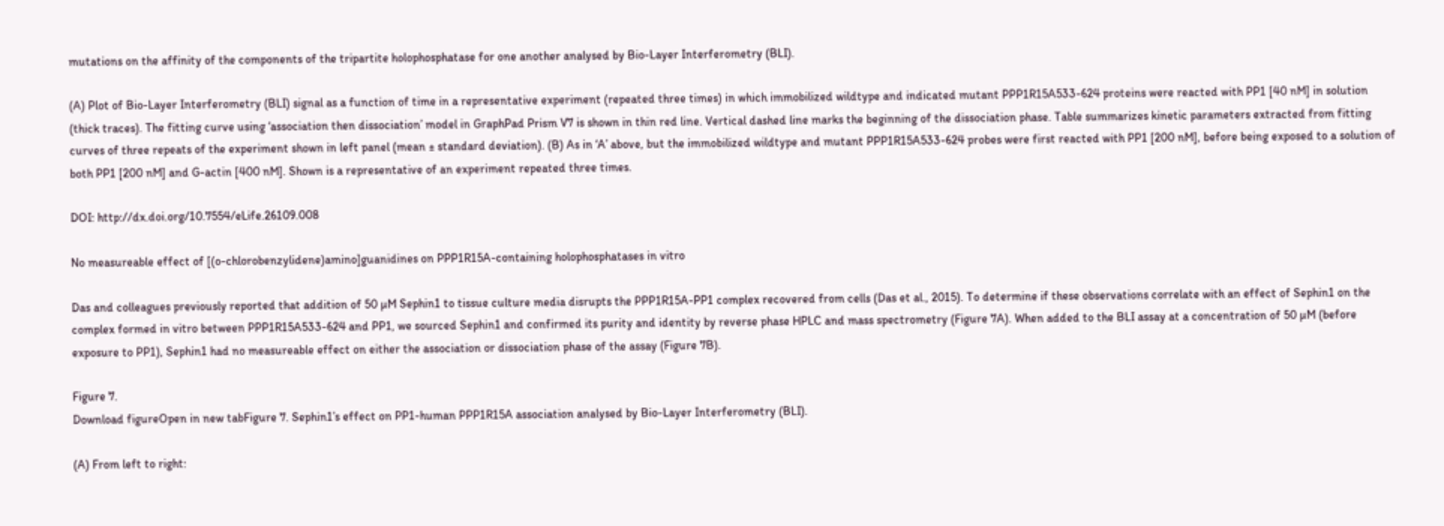mutations on the affinity of the components of the tripartite holophosphatase for one another analysed by Bio-Layer Interferometry (BLI).

(A) Plot of Bio-Layer Interferometry (BLI) signal as a function of time in a representative experiment (repeated three times) in which immobilized wildtype and indicated mutant PPP1R15A533-624 proteins were reacted with PP1 [40 nM] in solution (thick traces). The fitting curve using ‘association then dissociation’ model in GraphPad Prism V7 is shown in thin red line. Vertical dashed line marks the beginning of the dissociation phase. Table summarizes kinetic parameters extracted from fitting curves of three repeats of the experiment shown in left panel (mean ± standard deviation). (B) As in ‘A’ above, but the immobilized wildtype and mutant PPP1R15A533-624 probes were first reacted with PP1 [200 nM], before being exposed to a solution of both PP1 [200 nM] and G-actin [400 nM]. Shown is a representative of an experiment repeated three times.

DOI: http://dx.doi.org/10.7554/eLife.26109.008

No measureable effect of [(o-chlorobenzylidene)amino]guanidines on PPP1R15A-containing holophosphatases in vitro

Das and colleagues previously reported that addition of 50 µM Sephin1 to tissue culture media disrupts the PPP1R15A-PP1 complex recovered from cells (Das et al., 2015). To determine if these observations correlate with an effect of Sephin1 on the complex formed in vitro between PPP1R15A533-624 and PP1, we sourced Sephin1 and confirmed its purity and identity by reverse phase HPLC and mass spectrometry (Figure 7A). When added to the BLI assay at a concentration of 50 µM (before exposure to PP1), Sephin1 had no measureable effect on either the association or dissociation phase of the assay (Figure 7B).

Figure 7.
Download figureOpen in new tabFigure 7. Sephin1’s effect on PP1-human PPP1R15A association analysed by Bio-Layer Interferometry (BLI).

(A) From left to right: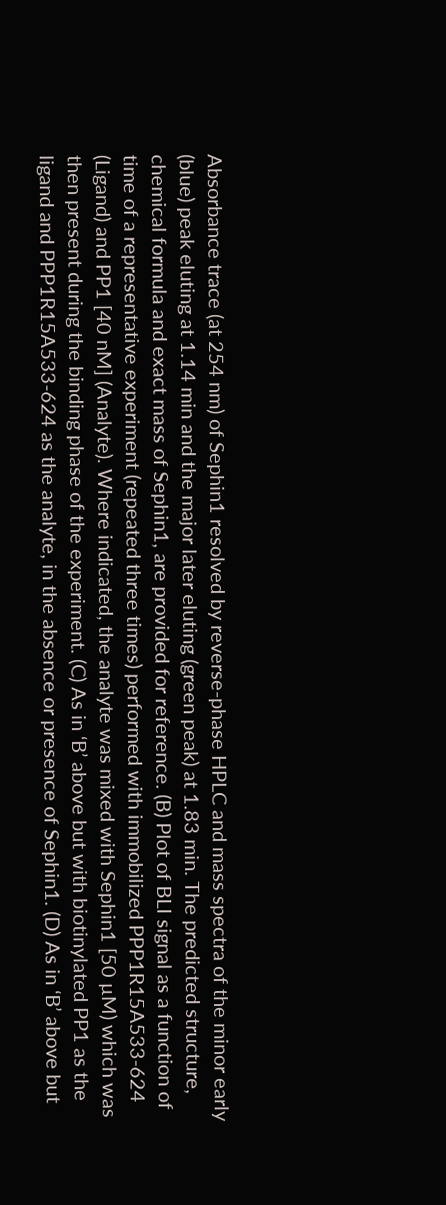Absorbance trace (at 254 nm) of Sephin1 resolved by reverse-phase HPLC and mass spectra of the minor early (blue) peak eluting at 1.14 min and the major later eluting (green peak) at 1.83 min. The predicted structure, chemical formula and exact mass of Sephin1, are provided for reference. (B) Plot of BLI signal as a function of time of a representative experiment (repeated three times) performed with immobilized PPP1R15A533-624 (Ligand) and PP1 [40 nM] (Analyte). Where indicated, the analyte was mixed with Sephin1 [50 µM) which was then present during the binding phase of the experiment. (C) As in ‘B’ above but with biotinylated PP1 as the ligand and PPP1R15A533-624 as the analyte, in the absence or presence of Sephin1. (D) As in ‘B’ above but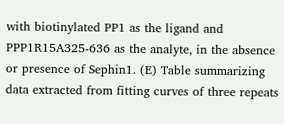with biotinylated PP1 as the ligand and PPP1R15A325-636 as the analyte, in the absence or presence of Sephin1. (E) Table summarizing data extracted from fitting curves of three repeats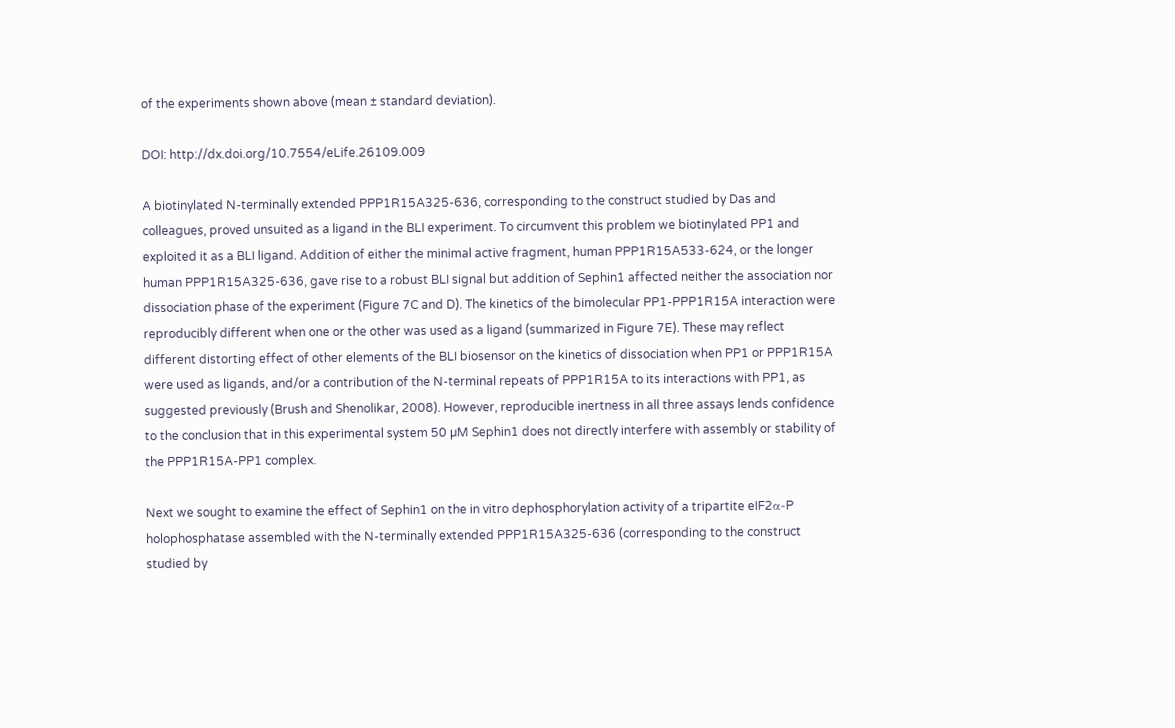of the experiments shown above (mean ± standard deviation).

DOI: http://dx.doi.org/10.7554/eLife.26109.009

A biotinylated N-terminally extended PPP1R15A325-636, corresponding to the construct studied by Das and colleagues, proved unsuited as a ligand in the BLI experiment. To circumvent this problem we biotinylated PP1 and exploited it as a BLI ligand. Addition of either the minimal active fragment, human PPP1R15A533-624, or the longer human PPP1R15A325-636, gave rise to a robust BLI signal but addition of Sephin1 affected neither the association nor dissociation phase of the experiment (Figure 7C and D). The kinetics of the bimolecular PP1-PPP1R15A interaction were reproducibly different when one or the other was used as a ligand (summarized in Figure 7E). These may reflect different distorting effect of other elements of the BLI biosensor on the kinetics of dissociation when PP1 or PPP1R15A were used as ligands, and/or a contribution of the N-terminal repeats of PPP1R15A to its interactions with PP1, as suggested previously (Brush and Shenolikar, 2008). However, reproducible inertness in all three assays lends confidence to the conclusion that in this experimental system 50 µM Sephin1 does not directly interfere with assembly or stability of the PPP1R15A-PP1 complex.

Next we sought to examine the effect of Sephin1 on the in vitro dephosphorylation activity of a tripartite eIF2α-P holophosphatase assembled with the N-terminally extended PPP1R15A325-636 (corresponding to the construct studied by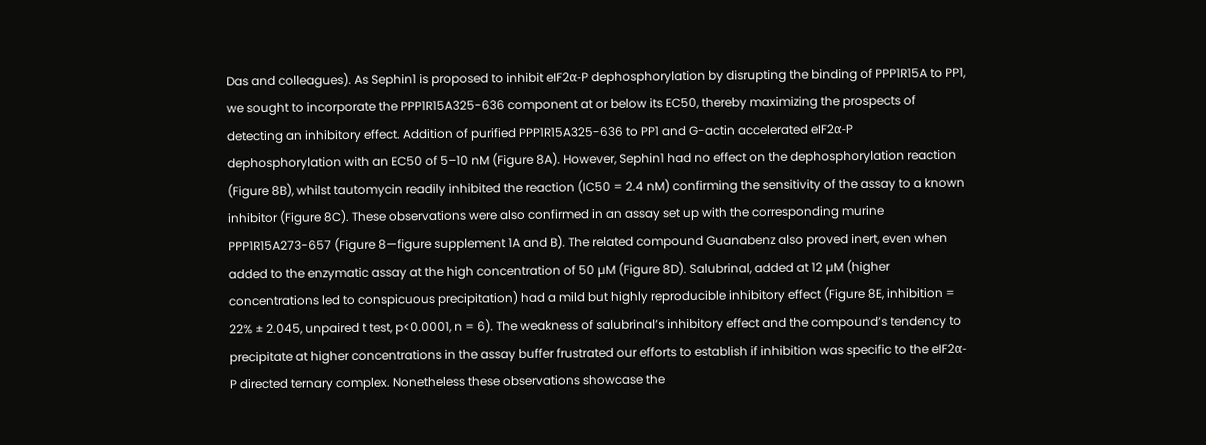Das and colleagues). As Sephin1 is proposed to inhibit eIF2α-P dephosphorylation by disrupting the binding of PPP1R15A to PP1, we sought to incorporate the PPP1R15A325-636 component at or below its EC50, thereby maximizing the prospects of detecting an inhibitory effect. Addition of purified PPP1R15A325-636 to PP1 and G-actin accelerated eIF2α-P dephosphorylation with an EC50 of 5–10 nM (Figure 8A). However, Sephin1 had no effect on the dephosphorylation reaction (Figure 8B), whilst tautomycin readily inhibited the reaction (IC50 = 2.4 nM) confirming the sensitivity of the assay to a known inhibitor (Figure 8C). These observations were also confirmed in an assay set up with the corresponding murine PPP1R15A273-657 (Figure 8—figure supplement 1A and B). The related compound Guanabenz also proved inert, even when added to the enzymatic assay at the high concentration of 50 µM (Figure 8D). Salubrinal, added at 12 µM (higher concentrations led to conspicuous precipitation) had a mild but highly reproducible inhibitory effect (Figure 8E, inhibition = 22% ± 2.045, unpaired t test, p<0.0001, n = 6). The weakness of salubrinal’s inhibitory effect and the compound’s tendency to precipitate at higher concentrations in the assay buffer frustrated our efforts to establish if inhibition was specific to the eIF2α-P directed ternary complex. Nonetheless these observations showcase the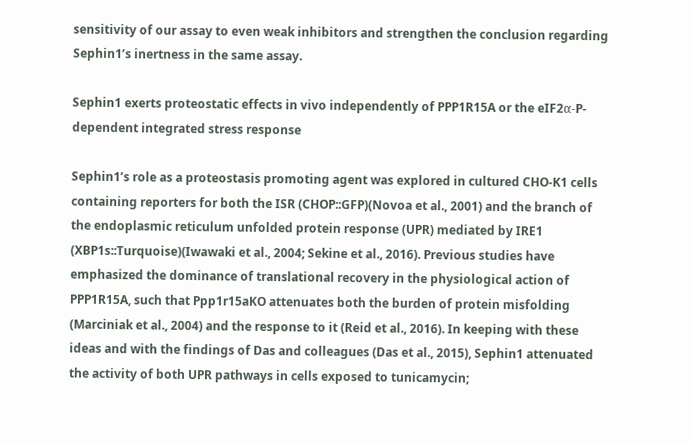sensitivity of our assay to even weak inhibitors and strengthen the conclusion regarding Sephin1’s inertness in the same assay.

Sephin1 exerts proteostatic effects in vivo independently of PPP1R15A or the eIF2α-P-dependent integrated stress response

Sephin1’s role as a proteostasis promoting agent was explored in cultured CHO-K1 cells containing reporters for both the ISR (CHOP::GFP)(Novoa et al., 2001) and the branch of the endoplasmic reticulum unfolded protein response (UPR) mediated by IRE1 (XBP1s::Turquoise)(Iwawaki et al., 2004; Sekine et al., 2016). Previous studies have emphasized the dominance of translational recovery in the physiological action of PPP1R15A, such that Ppp1r15aKO attenuates both the burden of protein misfolding (Marciniak et al., 2004) and the response to it (Reid et al., 2016). In keeping with these ideas and with the findings of Das and colleagues (Das et al., 2015), Sephin1 attenuated the activity of both UPR pathways in cells exposed to tunicamycin;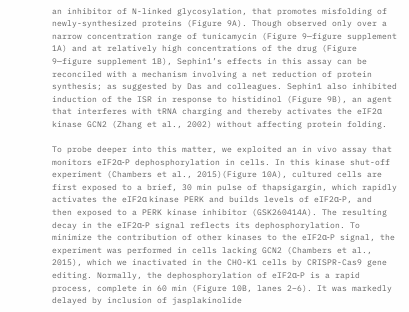an inhibitor of N-linked glycosylation, that promotes misfolding of newly-synthesized proteins (Figure 9A). Though observed only over a narrow concentration range of tunicamycin (Figure 9—figure supplement 1A) and at relatively high concentrations of the drug (Figure 9—figure supplement 1B), Sephin1’s effects in this assay can be reconciled with a mechanism involving a net reduction of protein synthesis; as suggested by Das and colleagues. Sephin1 also inhibited induction of the ISR in response to histidinol (Figure 9B), an agent that interferes with tRNA charging and thereby activates the eIF2α kinase GCN2 (Zhang et al., 2002) without affecting protein folding.

To probe deeper into this matter, we exploited an in vivo assay that monitors eIF2α-P dephosphorylation in cells. In this kinase shut-off experiment (Chambers et al., 2015)(Figure 10A), cultured cells are first exposed to a brief, 30 min pulse of thapsigargin, which rapidly activates the eIF2α kinase PERK and builds levels of eIF2α-P, and then exposed to a PERK kinase inhibitor (GSK260414A). The resulting decay in the eIF2α-P signal reflects its dephosphorylation. To minimize the contribution of other kinases to the eIF2α-P signal, the experiment was performed in cells lacking GCN2 (Chambers et al., 2015), which we inactivated in the CHO-K1 cells by CRISPR-Cas9 gene editing. Normally, the dephosphorylation of eIF2α-P is a rapid process, complete in 60 min (Figure 10B, lanes 2–6). It was markedly delayed by inclusion of jasplakinolide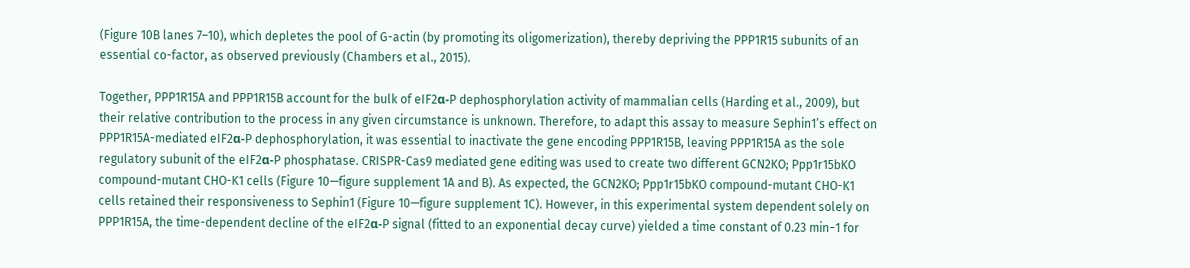(Figure 10B lanes 7–10), which depletes the pool of G-actin (by promoting its oligomerization), thereby depriving the PPP1R15 subunits of an essential co-factor, as observed previously (Chambers et al., 2015).

Together, PPP1R15A and PPP1R15B account for the bulk of eIF2α-P dephosphorylation activity of mammalian cells (Harding et al., 2009), but their relative contribution to the process in any given circumstance is unknown. Therefore, to adapt this assay to measure Sephin1’s effect on PPP1R15A-mediated eIF2α-P dephosphorylation, it was essential to inactivate the gene encoding PPP1R15B, leaving PPP1R15A as the sole regulatory subunit of the eIF2α-P phosphatase. CRISPR-Cas9 mediated gene editing was used to create two different GCN2KO; Ppp1r15bKO compound-mutant CHO-K1 cells (Figure 10—figure supplement 1A and B). As expected, the GCN2KO; Ppp1r15bKO compound-mutant CHO-K1 cells retained their responsiveness to Sephin1 (Figure 10—figure supplement 1C). However, in this experimental system dependent solely on PPP1R15A, the time-dependent decline of the eIF2α-P signal (fitted to an exponential decay curve) yielded a time constant of 0.23 min−1 for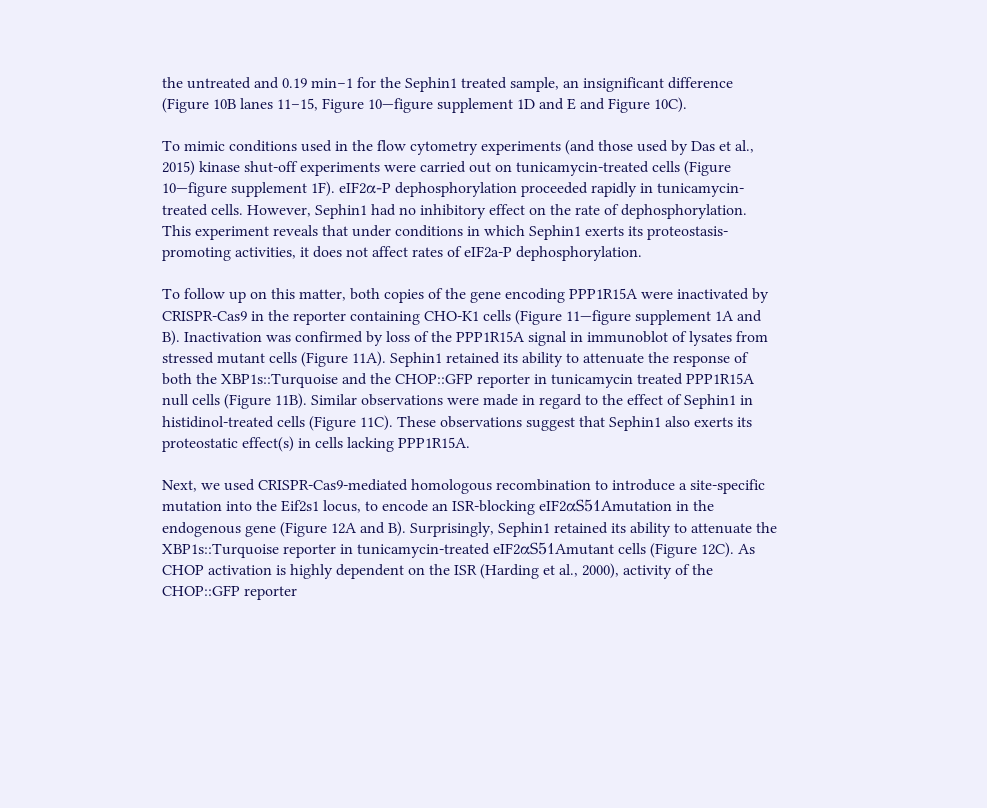the untreated and 0.19 min−1 for the Sephin1 treated sample, an insignificant difference (Figure 10B lanes 11–15, Figure 10—figure supplement 1D and E and Figure 10C).

To mimic conditions used in the flow cytometry experiments (and those used by Das et al., 2015) kinase shut-off experiments were carried out on tunicamycin-treated cells (Figure 10—figure supplement 1F). eIF2α-P dephosphorylation proceeded rapidly in tunicamycin-treated cells. However, Sephin1 had no inhibitory effect on the rate of dephosphorylation. This experiment reveals that under conditions in which Sephin1 exerts its proteostasis-promoting activities, it does not affect rates of eIF2a-P dephosphorylation.

To follow up on this matter, both copies of the gene encoding PPP1R15A were inactivated by CRISPR-Cas9 in the reporter containing CHO-K1 cells (Figure 11—figure supplement 1A and B). Inactivation was confirmed by loss of the PPP1R15A signal in immunoblot of lysates from stressed mutant cells (Figure 11A). Sephin1 retained its ability to attenuate the response of both the XBP1s::Turquoise and the CHOP::GFP reporter in tunicamycin treated PPP1R15A null cells (Figure 11B). Similar observations were made in regard to the effect of Sephin1 in histidinol-treated cells (Figure 11C). These observations suggest that Sephin1 also exerts its proteostatic effect(s) in cells lacking PPP1R15A.

Next, we used CRISPR-Cas9-mediated homologous recombination to introduce a site-specific mutation into the Eif2s1 locus, to encode an ISR-blocking eIF2αS51Amutation in the endogenous gene (Figure 12A and B). Surprisingly, Sephin1 retained its ability to attenuate the XBP1s::Turquoise reporter in tunicamycin-treated eIF2αS51Amutant cells (Figure 12C). As CHOP activation is highly dependent on the ISR (Harding et al., 2000), activity of the CHOP::GFP reporter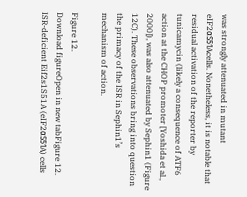was strongly attenuated in mutant eIF2αS51Acells. Nonetheless, it is notable that residual activation of the reporter by tunicamycin (likely a consequence of ATF6 action at the CHOP promoter [Yoshida et al., 2000]), was also attenuated by Sephin1 (Figure 12C). These observations bring into question the primacy of the ISR in Sephin1’s mechanism of action.

Figure 12.
Download figureOpen in new tabFigure 12. ISR-deficient Eif2s1S51A (eIF2αS51A) cells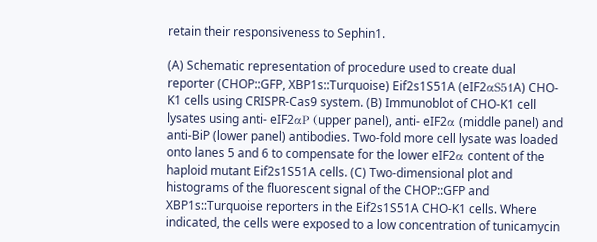retain their responsiveness to Sephin1.

(A) Schematic representation of procedure used to create dual reporter (CHOP::GFP, XBP1s::Turquoise) Eif2s1S51A (eIF2αS51A) CHO-K1 cells using CRISPR-Cas9 system. (B) Immunoblot of CHO-K1 cell lysates using anti- eIF2αP (upper panel), anti- eIF2α (middle panel) and anti-BiP (lower panel) antibodies. Two-fold more cell lysate was loaded onto lanes 5 and 6 to compensate for the lower eIF2α content of the haploid mutant Eif2s1S51A cells. (C) Two-dimensional plot and histograms of the fluorescent signal of the CHOP::GFP and XBP1s::Turquoise reporters in the Eif2s1S51A CHO-K1 cells. Where indicated, the cells were exposed to a low concentration of tunicamycin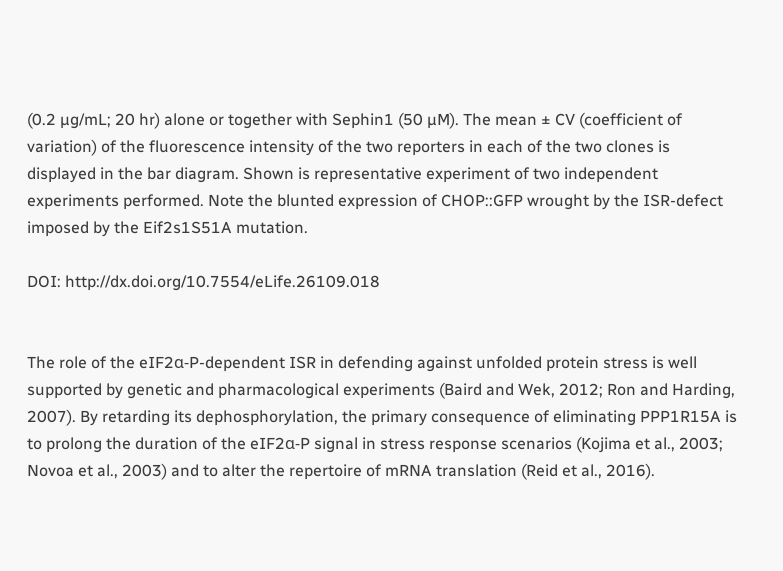(0.2 µg/mL; 20 hr) alone or together with Sephin1 (50 µM). The mean ± CV (coefficient of variation) of the fluorescence intensity of the two reporters in each of the two clones is displayed in the bar diagram. Shown is representative experiment of two independent experiments performed. Note the blunted expression of CHOP::GFP wrought by the ISR-defect imposed by the Eif2s1S51A mutation.

DOI: http://dx.doi.org/10.7554/eLife.26109.018


The role of the eIF2α-P-dependent ISR in defending against unfolded protein stress is well supported by genetic and pharmacological experiments (Baird and Wek, 2012; Ron and Harding, 2007). By retarding its dephosphorylation, the primary consequence of eliminating PPP1R15A is to prolong the duration of the eIF2α-P signal in stress response scenarios (Kojima et al., 2003; Novoa et al., 2003) and to alter the repertoire of mRNA translation (Reid et al., 2016).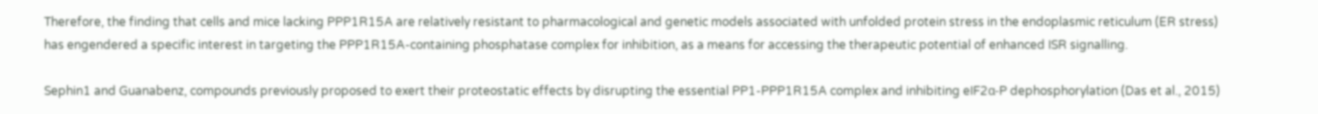Therefore, the finding that cells and mice lacking PPP1R15A are relatively resistant to pharmacological and genetic models associated with unfolded protein stress in the endoplasmic reticulum (ER stress) has engendered a specific interest in targeting the PPP1R15A-containing phosphatase complex for inhibition, as a means for accessing the therapeutic potential of enhanced ISR signalling.

Sephin1 and Guanabenz, compounds previously proposed to exert their proteostatic effects by disrupting the essential PP1-PPP1R15A complex and inhibiting eIF2α-P dephosphorylation (Das et al., 2015)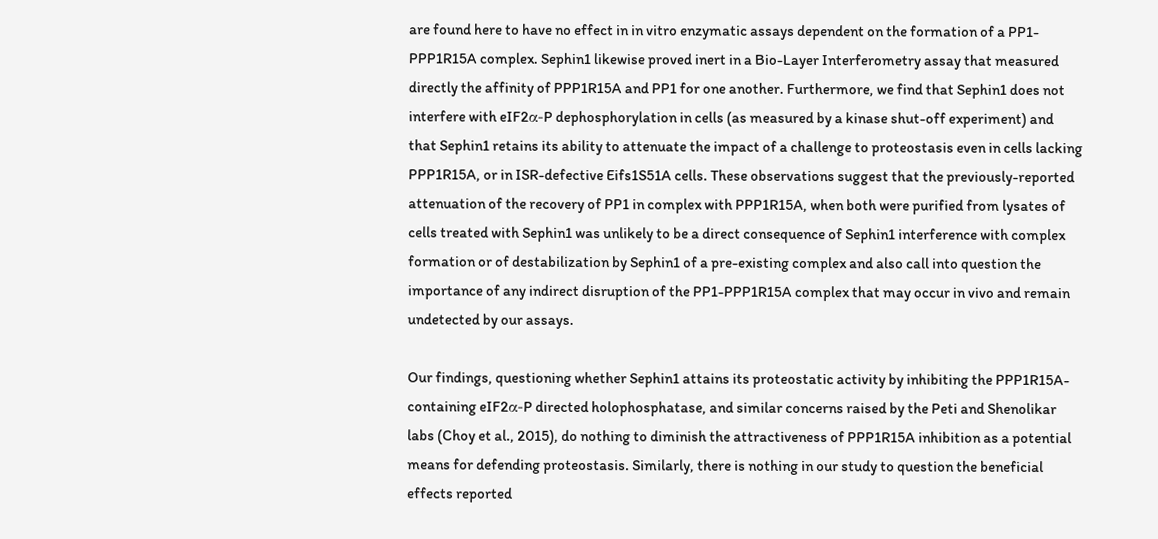are found here to have no effect in in vitro enzymatic assays dependent on the formation of a PP1-PPP1R15A complex. Sephin1 likewise proved inert in a Bio-Layer Interferometry assay that measured directly the affinity of PPP1R15A and PP1 for one another. Furthermore, we find that Sephin1 does not interfere with eIF2α-P dephosphorylation in cells (as measured by a kinase shut-off experiment) and that Sephin1 retains its ability to attenuate the impact of a challenge to proteostasis even in cells lacking PPP1R15A, or in ISR-defective Eifs1S51A cells. These observations suggest that the previously-reported attenuation of the recovery of PP1 in complex with PPP1R15A, when both were purified from lysates of cells treated with Sephin1 was unlikely to be a direct consequence of Sephin1 interference with complex formation or of destabilization by Sephin1 of a pre-existing complex and also call into question the importance of any indirect disruption of the PP1-PPP1R15A complex that may occur in vivo and remain undetected by our assays.

Our findings, questioning whether Sephin1 attains its proteostatic activity by inhibiting the PPP1R15A-containing eIF2α-P directed holophosphatase, and similar concerns raised by the Peti and Shenolikar labs (Choy et al., 2015), do nothing to diminish the attractiveness of PPP1R15A inhibition as a potential means for defending proteostasis. Similarly, there is nothing in our study to question the beneficial effects reported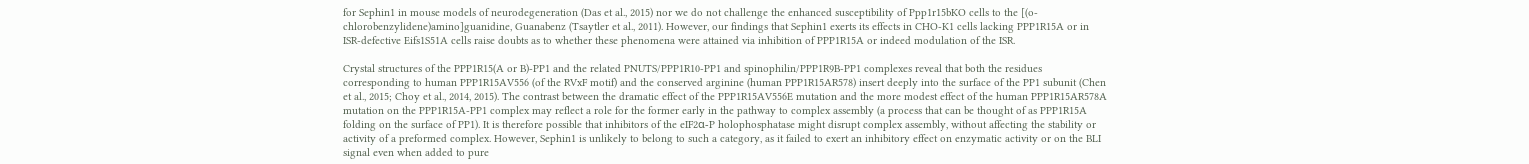for Sephin1 in mouse models of neurodegeneration (Das et al., 2015) nor we do not challenge the enhanced susceptibility of Ppp1r15bKO cells to the [(o-chlorobenzylidene)amino]guanidine, Guanabenz (Tsaytler et al., 2011). However, our findings that Sephin1 exerts its effects in CHO-K1 cells lacking PPP1R15A or in ISR-defective Eifs1S51A cells raise doubts as to whether these phenomena were attained via inhibition of PPP1R15A or indeed modulation of the ISR.

Crystal structures of the PPP1R15(A or B)-PP1 and the related PNUTS/PPP1R10-PP1 and spinophilin/PPP1R9B-PP1 complexes reveal that both the residues corresponding to human PPP1R15AV556 (of the RVxF motif) and the conserved arginine (human PPP1R15AR578) insert deeply into the surface of the PP1 subunit (Chen et al., 2015; Choy et al., 2014, 2015). The contrast between the dramatic effect of the PPP1R15AV556E mutation and the more modest effect of the human PPP1R15AR578A mutation on the PPP1R15A-PP1 complex may reflect a role for the former early in the pathway to complex assembly (a process that can be thought of as PPP1R15A folding on the surface of PP1). It is therefore possible that inhibitors of the eIF2α-P holophosphatase might disrupt complex assembly, without affecting the stability or activity of a preformed complex. However, Sephin1 is unlikely to belong to such a category, as it failed to exert an inhibitory effect on enzymatic activity or on the BLI signal even when added to pure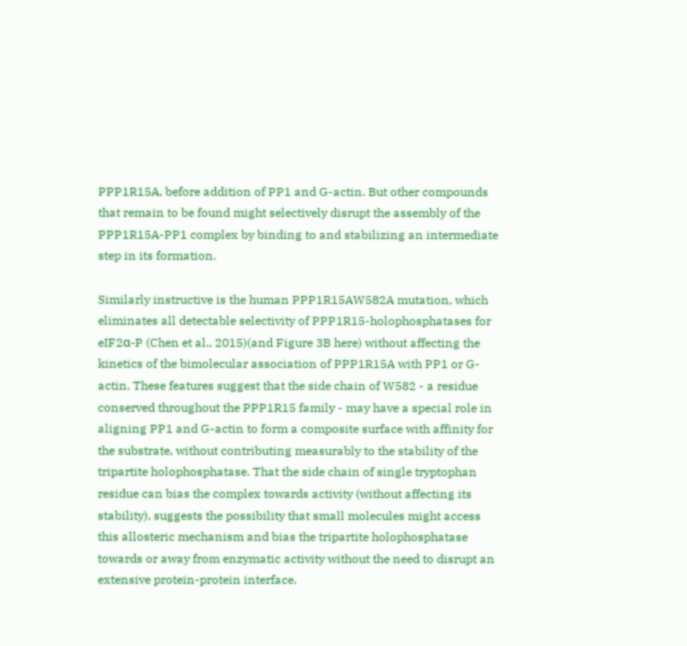PPP1R15A, before addition of PP1 and G-actin. But other compounds that remain to be found might selectively disrupt the assembly of the PPP1R15A-PP1 complex by binding to and stabilizing an intermediate step in its formation.

Similarly instructive is the human PPP1R15AW582A mutation, which eliminates all detectable selectivity of PPP1R15-holophosphatases for eIF2α-P (Chen et al., 2015)(and Figure 3B here) without affecting the kinetics of the bimolecular association of PPP1R15A with PP1 or G-actin. These features suggest that the side chain of W582 - a residue conserved throughout the PPP1R15 family - may have a special role in aligning PP1 and G-actin to form a composite surface with affinity for the substrate, without contributing measurably to the stability of the tripartite holophosphatase. That the side chain of single tryptophan residue can bias the complex towards activity (without affecting its stability), suggests the possibility that small molecules might access this allosteric mechanism and bias the tripartite holophosphatase towards or away from enzymatic activity without the need to disrupt an extensive protein-protein interface.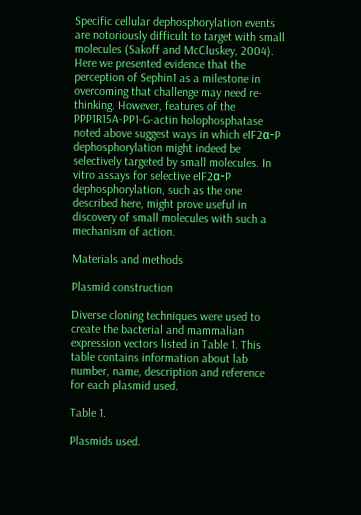Specific cellular dephosphorylation events are notoriously difficult to target with small molecules (Sakoff and McCluskey, 2004). Here we presented evidence that the perception of Sephin1 as a milestone in overcoming that challenge may need re-thinking. However, features of the PPP1R15A-PP1-G-actin holophosphatase noted above suggest ways in which eIF2α-P dephosphorylation might indeed be selectively targeted by small molecules. In vitro assays for selective eIF2α-P dephosphorylation, such as the one described here, might prove useful in discovery of small molecules with such a mechanism of action.

Materials and methods

Plasmid construction

Diverse cloning techniques were used to create the bacterial and mammalian expression vectors listed in Table 1. This table contains information about lab number, name, description and reference for each plasmid used.

Table 1.

Plasmids used.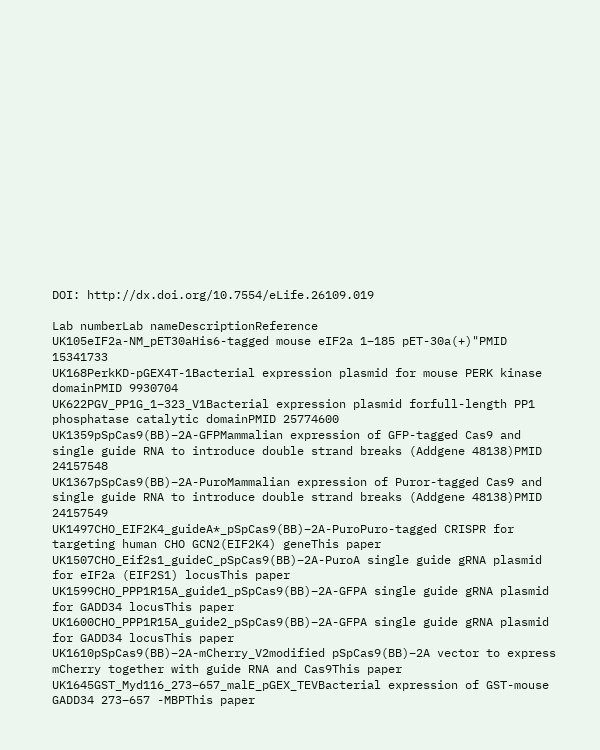DOI: http://dx.doi.org/10.7554/eLife.26109.019

Lab numberLab nameDescriptionReference
UK105eIF2a-NM_pET30aHis6-tagged mouse eIF2a 1–185 pET-30a(+)"PMID 15341733
UK168PerkKD-pGEX4T-1Bacterial expression plasmid for mouse PERK kinase domainPMID 9930704
UK622PGV_PP1G_1–323_V1Bacterial expression plasmid forfull-length PP1 phosphatase catalytic domainPMID 25774600
UK1359pSpCas9(BB)−2A-GFPMammalian expression of GFP-tagged Cas9 and single guide RNA to introduce double strand breaks (Addgene 48138)PMID 24157548
UK1367pSpCas9(BB)−2A-PuroMammalian expression of Puror-tagged Cas9 and single guide RNA to introduce double strand breaks (Addgene 48138)PMID 24157549
UK1497CHO_EIF2K4_guideA*_pSpCas9(BB)−2A-PuroPuro-tagged CRISPR for targeting human CHO GCN2(EIF2K4) geneThis paper
UK1507CHO_Eif2s1_guideC_pSpCas9(BB)−2A-PuroA single guide gRNA plasmid for eIF2a (EIF2S1) locusThis paper
UK1599CHO_PPP1R15A_guide1_pSpCas9(BB)−2A-GFPA single guide gRNA plasmid for GADD34 locusThis paper
UK1600CHO_PPP1R15A_guide2_pSpCas9(BB)−2A-GFPA single guide gRNA plasmid for GADD34 locusThis paper
UK1610pSpCas9(BB)−2A-mCherry_V2modified pSpCas9(BB)−2A vector to express mCherry together with guide RNA and Cas9This paper
UK1645GST_Myd116_273–657_malE_pGEX_TEVBacterial expression of GST-mouse GADD34 273–657 -MBPThis paper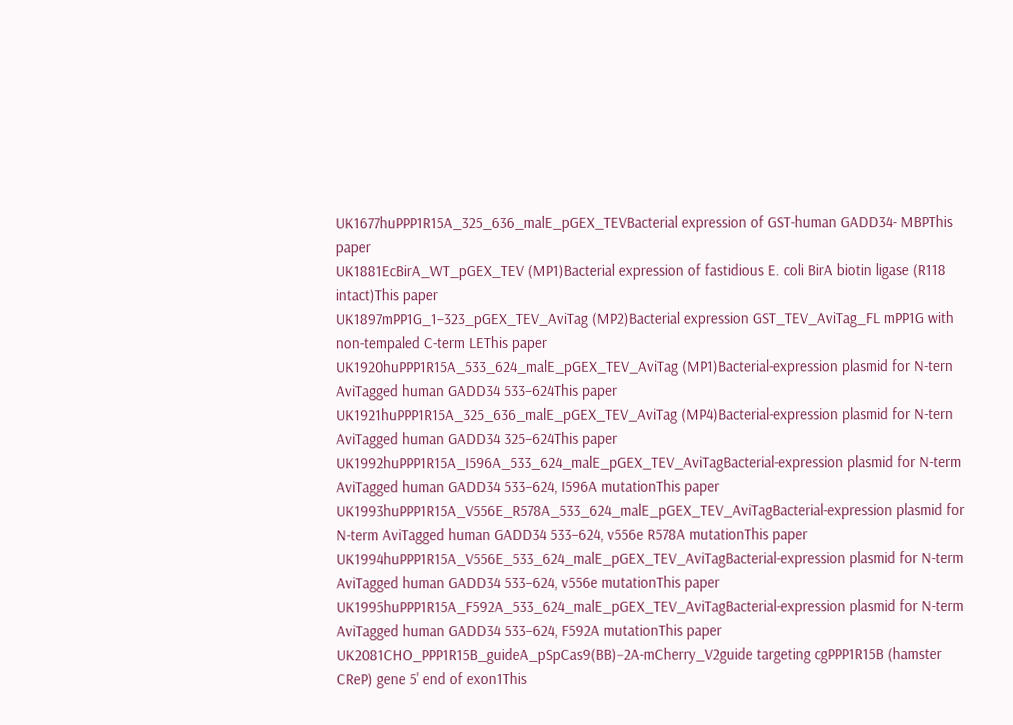UK1677huPPP1R15A_325_636_malE_pGEX_TEVBacterial expression of GST-human GADD34- MBPThis paper
UK1881EcBirA_WT_pGEX_TEV (MP1)Bacterial expression of fastidious E. coli BirA biotin ligase (R118 intact)This paper
UK1897mPP1G_1–323_pGEX_TEV_AviTag (MP2)Bacterial expression GST_TEV_AviTag_FL mPP1G with non-tempaled C-term LEThis paper
UK1920huPPP1R15A_533_624_malE_pGEX_TEV_AviTag (MP1)Bacterial-expression plasmid for N-tern AviTagged human GADD34 533–624This paper
UK1921huPPP1R15A_325_636_malE_pGEX_TEV_AviTag (MP4)Bacterial-expression plasmid for N-tern AviTagged human GADD34 325–624This paper
UK1992huPPP1R15A_I596A_533_624_malE_pGEX_TEV_AviTagBacterial-expression plasmid for N-term AviTagged human GADD34 533–624, I596A mutationThis paper
UK1993huPPP1R15A_V556E_R578A_533_624_malE_pGEX_TEV_AviTagBacterial-expression plasmid for N-term AviTagged human GADD34 533–624, v556e R578A mutationThis paper
UK1994huPPP1R15A_V556E_533_624_malE_pGEX_TEV_AviTagBacterial-expression plasmid for N-term AviTagged human GADD34 533–624, v556e mutationThis paper
UK1995huPPP1R15A_F592A_533_624_malE_pGEX_TEV_AviTagBacterial-expression plasmid for N-term AviTagged human GADD34 533–624, F592A mutationThis paper
UK2081CHO_PPP1R15B_guideA_pSpCas9(BB)−2A-mCherry_V2guide targeting cgPPP1R15B (hamster CReP) gene 5' end of exon1This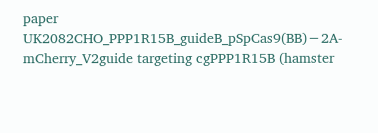paper
UK2082CHO_PPP1R15B_guideB_pSpCas9(BB)−2A-mCherry_V2guide targeting cgPPP1R15B (hamster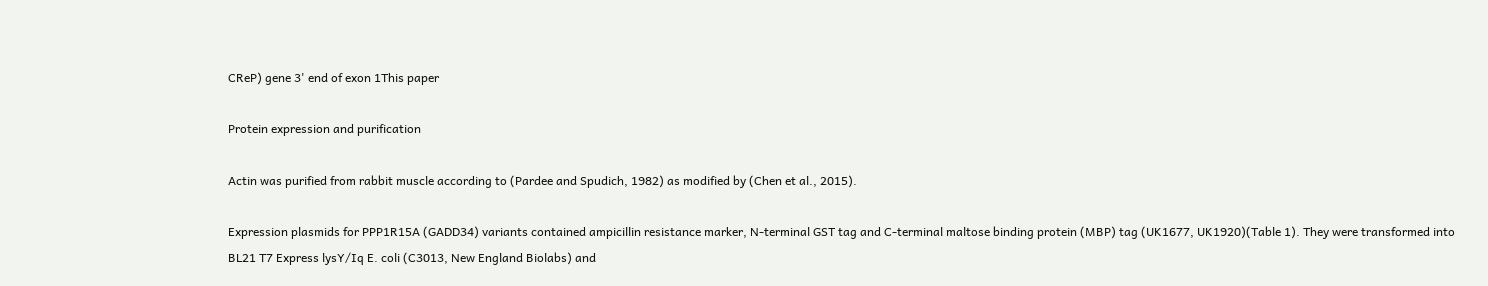CReP) gene 3' end of exon 1This paper

Protein expression and purification

Actin was purified from rabbit muscle according to (Pardee and Spudich, 1982) as modified by (Chen et al., 2015).

Expression plasmids for PPP1R15A (GADD34) variants contained ampicillin resistance marker, N-terminal GST tag and C-terminal maltose binding protein (MBP) tag (UK1677, UK1920)(Table 1). They were transformed into BL21 T7 Express lysY/Iq E. coli (C3013, New England Biolabs) and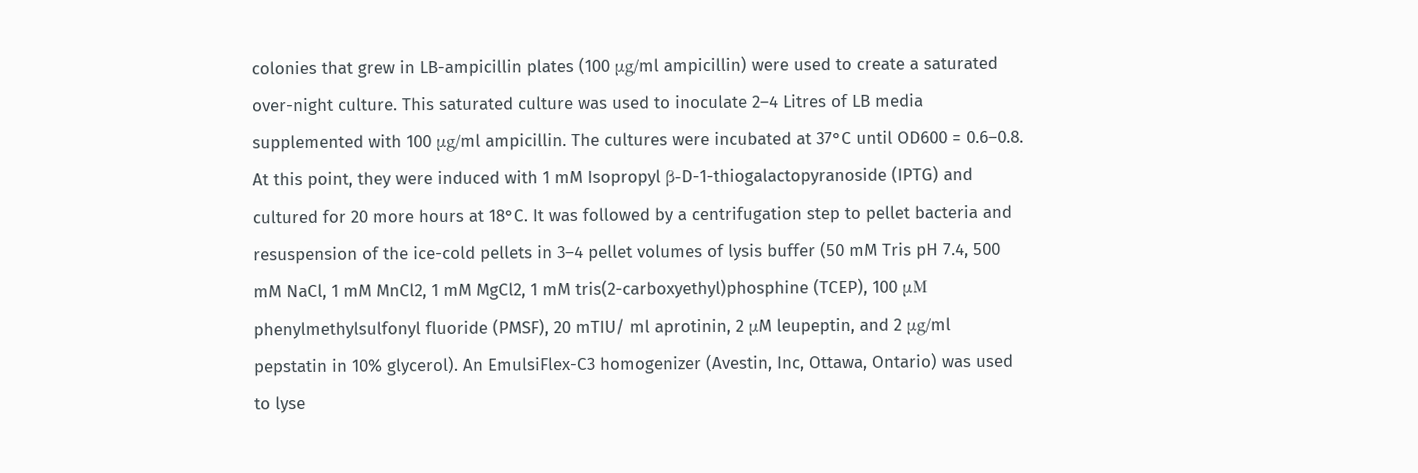colonies that grew in LB-ampicillin plates (100 μg/ml ampicillin) were used to create a saturated over-night culture. This saturated culture was used to inoculate 2–4 Litres of LB media supplemented with 100 μg/ml ampicillin. The cultures were incubated at 37°C until OD600 = 0.6–0.8. At this point, they were induced with 1 mM Isopropyl β-D-1-thiogalactopyranoside (IPTG) and cultured for 20 more hours at 18°C. It was followed by a centrifugation step to pellet bacteria and resuspension of the ice-cold pellets in 3–4 pellet volumes of lysis buffer (50 mM Tris pH 7.4, 500 mM NaCl, 1 mM MnCl2, 1 mM MgCl2, 1 mM tris(2-carboxyethyl)phosphine (TCEP), 100 μM phenylmethylsulfonyl fluoride (PMSF), 20 mTIU/ ml aprotinin, 2 μM leupeptin, and 2 μg/ml pepstatin in 10% glycerol). An EmulsiFlex-C3 homogenizer (Avestin, Inc, Ottawa, Ontario) was used to lyse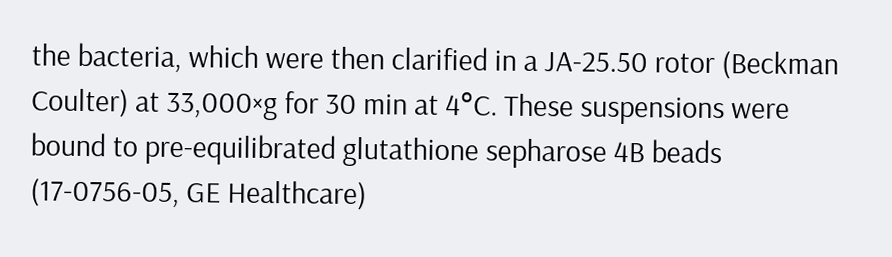the bacteria, which were then clarified in a JA-25.50 rotor (Beckman Coulter) at 33,000×g for 30 min at 4°C. These suspensions were bound to pre-equilibrated glutathione sepharose 4B beads (17-0756-05, GE Healthcare)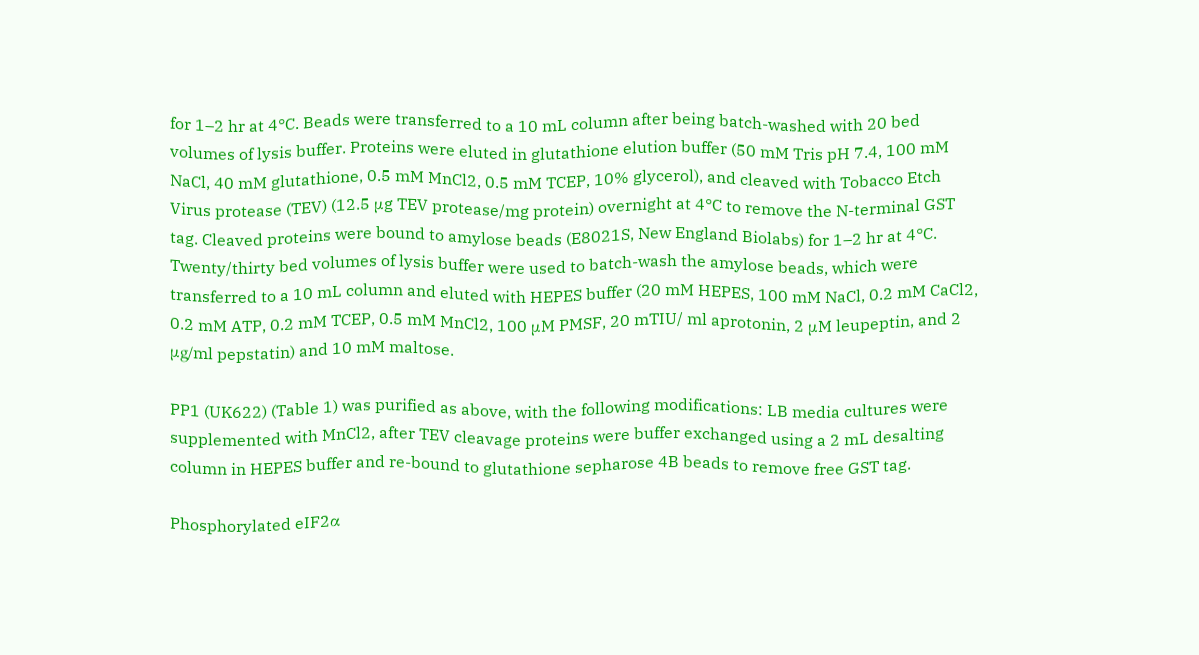for 1–2 hr at 4°C. Beads were transferred to a 10 mL column after being batch-washed with 20 bed volumes of lysis buffer. Proteins were eluted in glutathione elution buffer (50 mM Tris pH 7.4, 100 mM NaCl, 40 mM glutathione, 0.5 mM MnCl2, 0.5 mM TCEP, 10% glycerol), and cleaved with Tobacco Etch Virus protease (TEV) (12.5 μg TEV protease/mg protein) overnight at 4°C to remove the N-terminal GST tag. Cleaved proteins were bound to amylose beads (E8021S, New England Biolabs) for 1–2 hr at 4°C. Twenty/thirty bed volumes of lysis buffer were used to batch-wash the amylose beads, which were transferred to a 10 mL column and eluted with HEPES buffer (20 mM HEPES, 100 mM NaCl, 0.2 mM CaCl2, 0.2 mM ATP, 0.2 mM TCEP, 0.5 mM MnCl2, 100 μM PMSF, 20 mTIU/ ml aprotonin, 2 μM leupeptin, and 2 μg/ml pepstatin) and 10 mM maltose.

PP1 (UK622) (Table 1) was purified as above, with the following modifications: LB media cultures were supplemented with MnCl2, after TEV cleavage proteins were buffer exchanged using a 2 mL desalting column in HEPES buffer and re-bound to glutathione sepharose 4B beads to remove free GST tag.

Phosphorylated eIF2α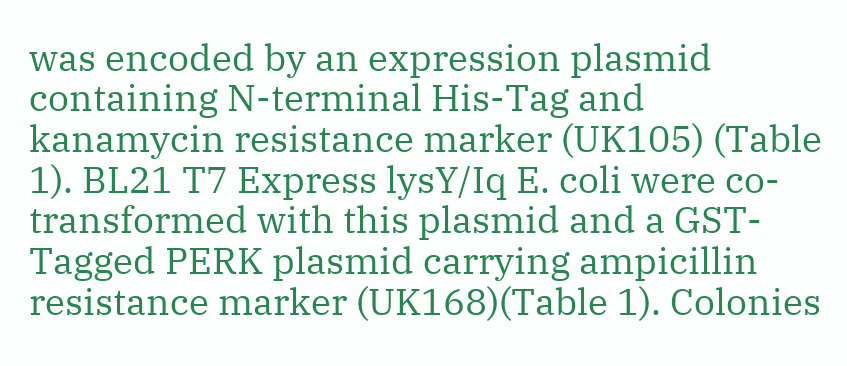was encoded by an expression plasmid containing N-terminal His-Tag and kanamycin resistance marker (UK105) (Table 1). BL21 T7 Express lysY/Iq E. coli were co-transformed with this plasmid and a GST-Tagged PERK plasmid carrying ampicillin resistance marker (UK168)(Table 1). Colonies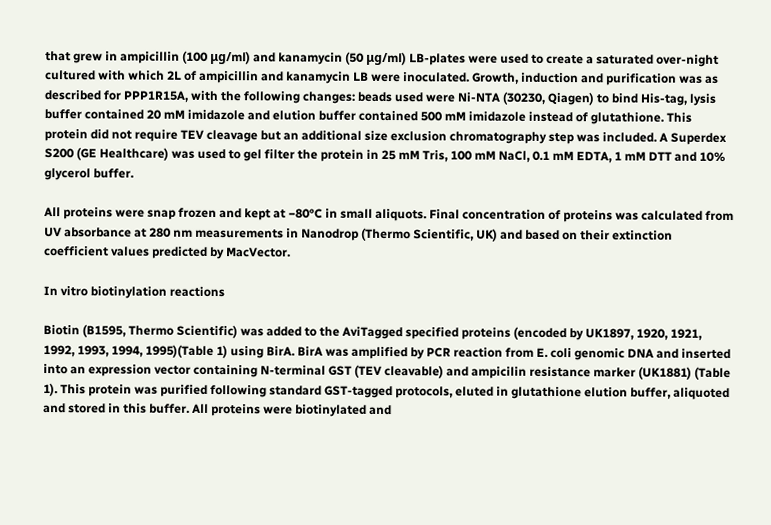that grew in ampicillin (100 μg/ml) and kanamycin (50 μg/ml) LB-plates were used to create a saturated over-night cultured with which 2L of ampicillin and kanamycin LB were inoculated. Growth, induction and purification was as described for PPP1R15A, with the following changes: beads used were Ni-NTA (30230, Qiagen) to bind His-tag, lysis buffer contained 20 mM imidazole and elution buffer contained 500 mM imidazole instead of glutathione. This protein did not require TEV cleavage but an additional size exclusion chromatography step was included. A Superdex S200 (GE Healthcare) was used to gel filter the protein in 25 mM Tris, 100 mM NaCl, 0.1 mM EDTA, 1 mM DTT and 10% glycerol buffer.

All proteins were snap frozen and kept at −80°C in small aliquots. Final concentration of proteins was calculated from UV absorbance at 280 nm measurements in Nanodrop (Thermo Scientific, UK) and based on their extinction coefficient values predicted by MacVector.

In vitro biotinylation reactions

Biotin (B1595, Thermo Scientific) was added to the AviTagged specified proteins (encoded by UK1897, 1920, 1921, 1992, 1993, 1994, 1995)(Table 1) using BirA. BirA was amplified by PCR reaction from E. coli genomic DNA and inserted into an expression vector containing N-terminal GST (TEV cleavable) and ampicilin resistance marker (UK1881) (Table 1). This protein was purified following standard GST-tagged protocols, eluted in glutathione elution buffer, aliquoted and stored in this buffer. All proteins were biotinylated and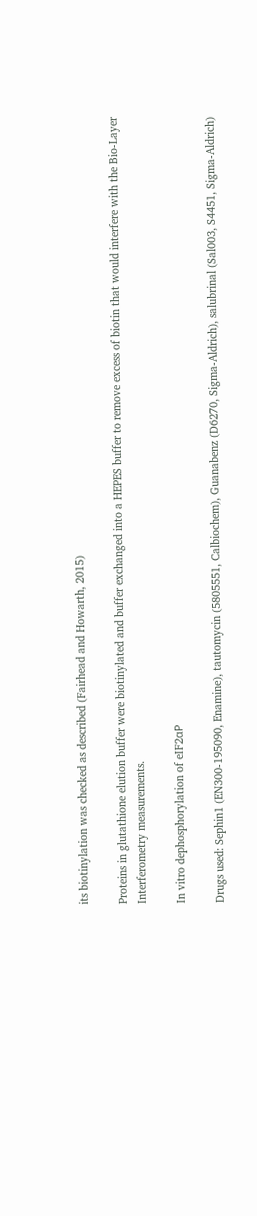its biotinylation was checked as described (Fairhead and Howarth, 2015)

Proteins in glutathione elution buffer were biotinylated and buffer exchanged into a HEPES buffer to remove excess of biotin that would interfere with the Bio-Layer Interferometry measurements.

In vitro dephosphorylation of eIF2αP

Drugs used: Sephin1 (EN300-195090, Enamine), tautomycin (5805551, Calbiochem), Guanabenz (D6270, Sigma-Aldrich), salubrinal (Sal003, S4451, Sigma-Aldrich)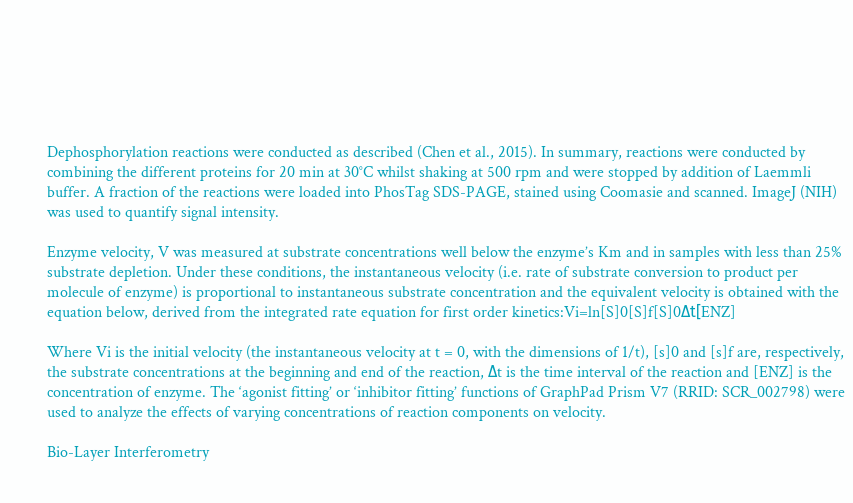Dephosphorylation reactions were conducted as described (Chen et al., 2015). In summary, reactions were conducted by combining the different proteins for 20 min at 30°C whilst shaking at 500 rpm and were stopped by addition of Laemmli buffer. A fraction of the reactions were loaded into PhosTag SDS-PAGE, stained using Coomasie and scanned. ImageJ (NIH) was used to quantify signal intensity.

Enzyme velocity, V was measured at substrate concentrations well below the enzyme’s Km and in samples with less than 25% substrate depletion. Under these conditions, the instantaneous velocity (i.e. rate of substrate conversion to product per molecule of enzyme) is proportional to instantaneous substrate concentration and the equivalent velocity is obtained with the equation below, derived from the integrated rate equation for first order kinetics:Vi=ln[S]0[S]f[S]0Δt[ENZ]

Where Vi is the initial velocity (the instantaneous velocity at t = 0, with the dimensions of 1/t), [s]0 and [s]f are, respectively, the substrate concentrations at the beginning and end of the reaction, Δt is the time interval of the reaction and [ENZ] is the concentration of enzyme. The ‘agonist fitting’ or ‘inhibitor fitting’ functions of GraphPad Prism V7 (RRID: SCR_002798) were used to analyze the effects of varying concentrations of reaction components on velocity.

Bio-Layer Interferometry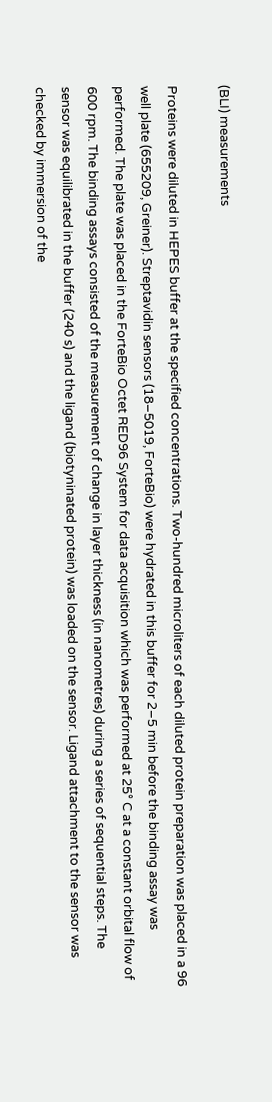(BLI) measurements

Proteins were diluted in HEPES buffer at the specified concentrations. Two-hundred microliters of each diluted protein preparation was placed in a 96 well plate (655209, Greiner). Streptavidin sensors (18–5019, ForteBio) were hydrated in this buffer for 2–5 min before the binding assay was performed. The plate was placed in the ForteBio Octet RED96 System for data acquisition which was performed at 25° C at a constant orbital flow of 600 rpm. The binding assays consisted of the measurement of change in layer thickness (in nanometres) during a series of sequential steps. The sensor was equilibrated in the buffer (240 s) and the ligand (biotyninated protein) was loaded on the sensor. Ligand attachment to the sensor was checked by immersion of the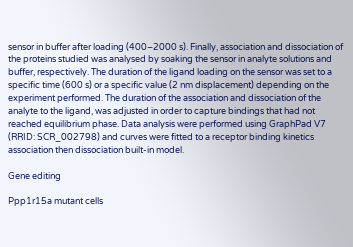sensor in buffer after loading (400–2000 s). Finally, association and dissociation of the proteins studied was analysed by soaking the sensor in analyte solutions and buffer, respectively. The duration of the ligand loading on the sensor was set to a specific time (600 s) or a specific value (2 nm displacement) depending on the experiment performed. The duration of the association and dissociation of the analyte to the ligand, was adjusted in order to capture bindings that had not reached equilibrium phase. Data analysis were performed using GraphPad V7 (RRID: SCR_002798) and curves were fitted to a receptor binding kinetics association then dissociation built-in model.

Gene editing

Ppp1r15a mutant cells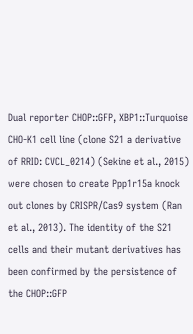Dual reporter CHOP::GFP, XBP1::Turquoise CHO-K1 cell line (clone S21 a derivative of RRID: CVCL_0214) (Sekine et al., 2015) were chosen to create Ppp1r15a knock out clones by CRISPR/Cas9 system (Ran et al., 2013). The identity of the S21 cells and their mutant derivatives has been confirmed by the persistence of the CHOP::GFP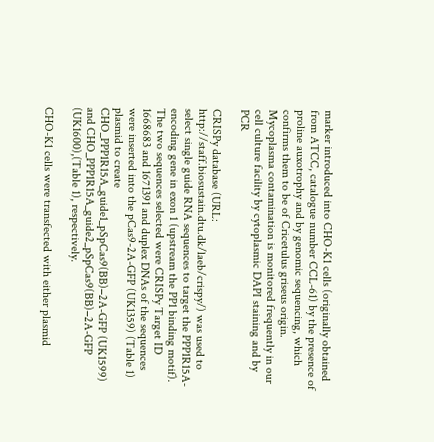marker introduced into CHO-K1 cells (originally obtained from ATCC, catalogue number CCL-61) by the presence of proline auxotrophy and by genomic sequencing, which confirms them to be of Cricetulus griseus origin. Mycoplasma contamination is monitored frequently in our cell culture facility by cytoplasmic DAPI staining and by PCR

CRISPy database (URL: http://staff.biosustain.dtu.dk/laeb/crispy/) was used to select single guide RNA sequences to target the PPP1R15A-encoding gene in exon 1 (upstream the PP1 binding motif). The two sequences selected were CRISPy Target ID 1668683 and 1671391 and duplex DNAs of the sequences were inserted into the pCas9-2A-GFP (UK1359) (Table 1) plasmid to create CHO_PPP1R15A_guide1_pSpCas9(BB)−2A-GFP (UK1599) and CHO_PPP1R15A_guide2_pSpCas9(BB)−2A-GFP (UK1600),(Table 1), respectively.

CHO-K1 cells were transfected with either plasmid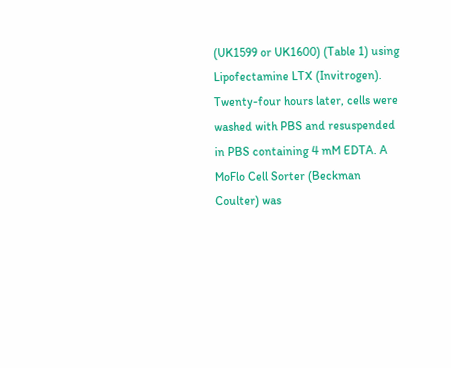(UK1599 or UK1600) (Table 1) using Lipofectamine LTX (Invitrogen). Twenty-four hours later, cells were washed with PBS and resuspended in PBS containing 4 mM EDTA. A MoFlo Cell Sorter (Beckman Coulter) was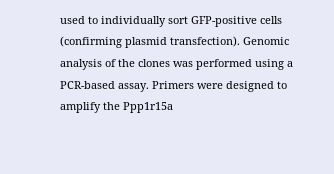used to individually sort GFP-positive cells (confirming plasmid transfection). Genomic analysis of the clones was performed using a PCR-based assay. Primers were designed to amplify the Ppp1r15a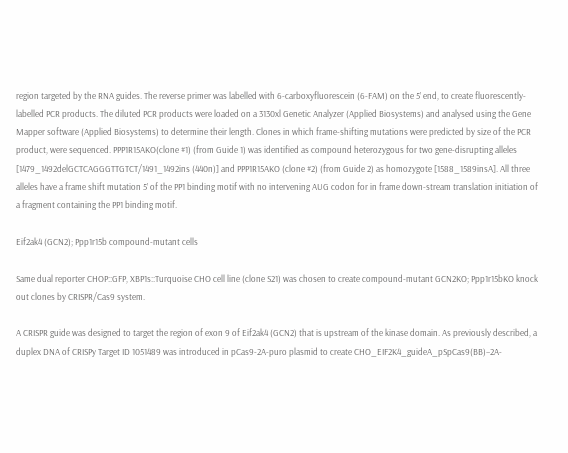region targeted by the RNA guides. The reverse primer was labelled with 6-carboxyfluorescein (6-FAM) on the 5’ end, to create fluorescently-labelled PCR products. The diluted PCR products were loaded on a 3130xl Genetic Analyzer (Applied Biosystems) and analysed using the Gene Mapper software (Applied Biosystems) to determine their length. Clones in which frame-shifting mutations were predicted by size of the PCR product, were sequenced. PPP1R15AKO(clone #1) (from Guide 1) was identified as compound heterozygous for two gene-disrupting alleles [1479_1492delGCTCAGGGTTGTCT/1491_1492ins (440n)] and PPP1R15AKO (clone #2) (from Guide 2) as homozygote [1588_1589insA]. All three alleles have a frame shift mutation 5’ of the PP1 binding motif with no intervening AUG codon for in frame down-stream translation initiation of a fragment containing the PP1 binding motif.

Eif2ak4 (GCN2); Ppp1r15b compound-mutant cells

Same dual reporter CHOP::GFP, XBP1s::Turquoise CHO cell line (clone S21) was chosen to create compound-mutant GCN2KO; Ppp1r15bKO knock out clones by CRISPR/Cas9 system.

A CRISPR guide was designed to target the region of exon 9 of Eif2ak4 (GCN2) that is upstream of the kinase domain. As previously described, a duplex DNA of CRISPy Target ID 1051489 was introduced in pCas9-2A-puro plasmid to create CHO_EIF2K4_guideA_pSpCas9(BB)−2A-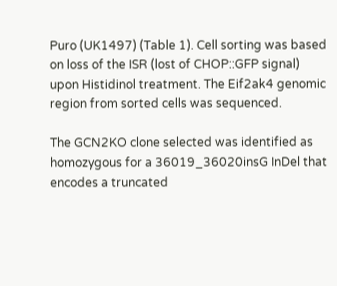Puro (UK1497) (Table 1). Cell sorting was based on loss of the ISR (lost of CHOP::GFP signal) upon Histidinol treatment. The Eif2ak4 genomic region from sorted cells was sequenced.

The GCN2KO clone selected was identified as homozygous for a 36019_36020insG InDel that encodes a truncated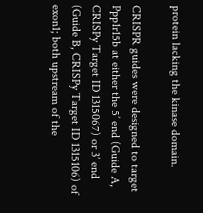protein lacking the kinase domain.

CRISPR guides were designed to target Ppp1r15b at either the 5’ end (Guide A, CRISPy Target ID 1315067) or 3’ end (Guide B, CRISPy Target ID 1315106) of exon1; both upstream of the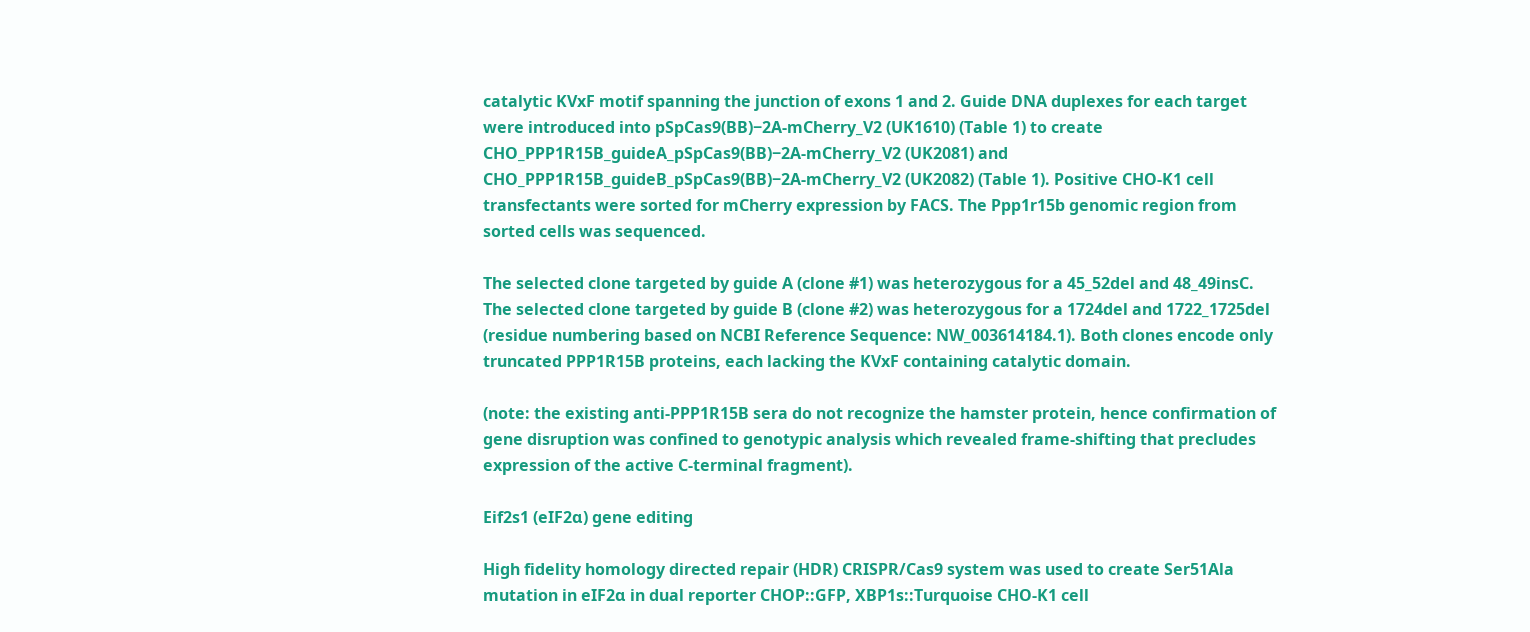catalytic KVxF motif spanning the junction of exons 1 and 2. Guide DNA duplexes for each target were introduced into pSpCas9(BB)−2A-mCherry_V2 (UK1610) (Table 1) to create CHO_PPP1R15B_guideA_pSpCas9(BB)−2A-mCherry_V2 (UK2081) and CHO_PPP1R15B_guideB_pSpCas9(BB)−2A-mCherry_V2 (UK2082) (Table 1). Positive CHO-K1 cell transfectants were sorted for mCherry expression by FACS. The Ppp1r15b genomic region from sorted cells was sequenced.

The selected clone targeted by guide A (clone #1) was heterozygous for a 45_52del and 48_49insC. The selected clone targeted by guide B (clone #2) was heterozygous for a 1724del and 1722_1725del (residue numbering based on NCBI Reference Sequence: NW_003614184.1). Both clones encode only truncated PPP1R15B proteins, each lacking the KVxF containing catalytic domain.

(note: the existing anti-PPP1R15B sera do not recognize the hamster protein, hence confirmation of gene disruption was confined to genotypic analysis which revealed frame-shifting that precludes expression of the active C-terminal fragment).

Eif2s1 (eIF2α) gene editing

High fidelity homology directed repair (HDR) CRISPR/Cas9 system was used to create Ser51Ala mutation in eIF2α in dual reporter CHOP::GFP, XBP1s::Turquoise CHO-K1 cell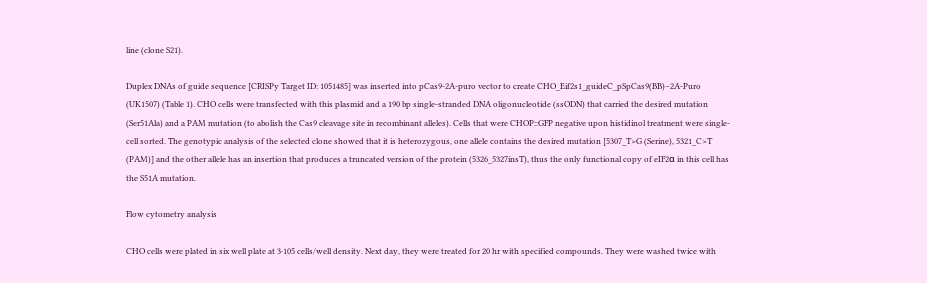line (clone S21).

Duplex DNAs of guide sequence [CRISPy Target ID: 1051485] was inserted into pCas9-2A-puro vector to create CHO_Eif2s1_guideC_pSpCas9(BB)−2A-Puro (UK1507) (Table 1). CHO cells were transfected with this plasmid and a 190 bp single-stranded DNA oligonucleotide (ssODN) that carried the desired mutation (Ser51Ala) and a PAM mutation (to abolish the Cas9 cleavage site in recombinant alleles). Cells that were CHOP::GFP negative upon histidinol treatment were single-cell sorted. The genotypic analysis of the selected clone showed that it is heterozygous, one allele contains the desired mutation [5307_T>G (Serine), 5321_C>T (PAM)] and the other allele has an insertion that produces a truncated version of the protein (5326_5327insT), thus the only functional copy of eIF2α in this cell has the S51A mutation.

Flow cytometry analysis

CHO cells were plated in six well plate at 3·105 cells/well density. Next day, they were treated for 20 hr with specified compounds. They were washed twice with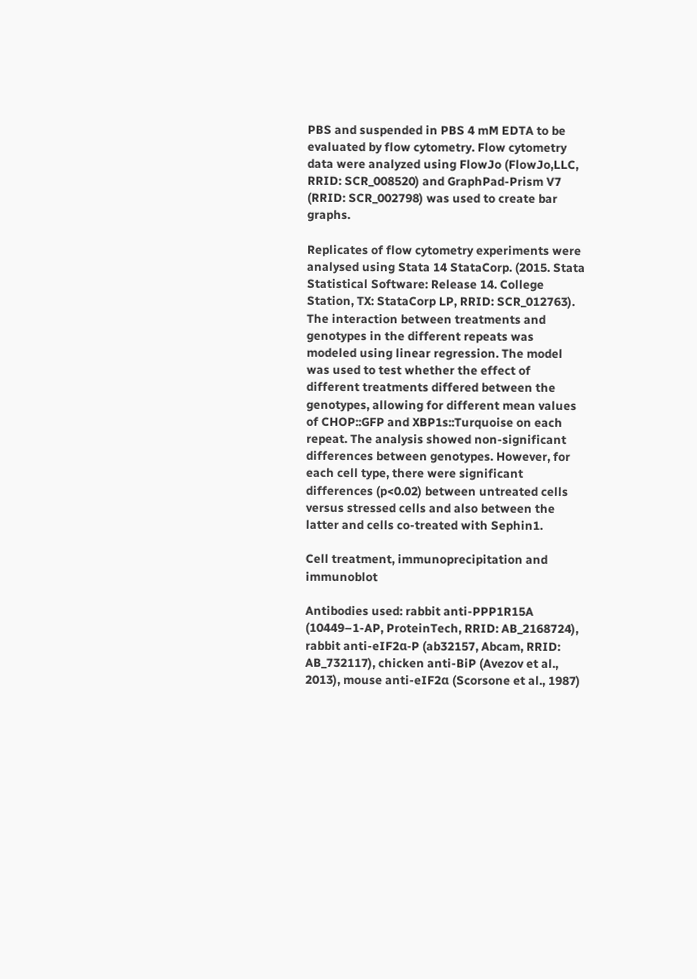PBS and suspended in PBS 4 mM EDTA to be evaluated by flow cytometry. Flow cytometry data were analyzed using FlowJo (FlowJo,LLC, RRID: SCR_008520) and GraphPad-Prism V7 (RRID: SCR_002798) was used to create bar graphs.

Replicates of flow cytometry experiments were analysed using Stata 14 StataCorp. (2015. Stata Statistical Software: Release 14. College Station, TX: StataCorp LP, RRID: SCR_012763). The interaction between treatments and genotypes in the different repeats was modeled using linear regression. The model was used to test whether the effect of different treatments differed between the genotypes, allowing for different mean values of CHOP::GFP and XBP1s::Turquoise on each repeat. The analysis showed non-significant differences between genotypes. However, for each cell type, there were significant differences (p<0.02) between untreated cells versus stressed cells and also between the latter and cells co-treated with Sephin1.

Cell treatment, immunoprecipitation and immunoblot

Antibodies used: rabbit anti-PPP1R15A (10449–1-AP, ProteinTech, RRID: AB_2168724), rabbit anti-eIF2α-P (ab32157, Abcam, RRID: AB_732117), chicken anti-BiP (Avezov et al., 2013), mouse anti-eIF2α (Scorsone et al., 1987)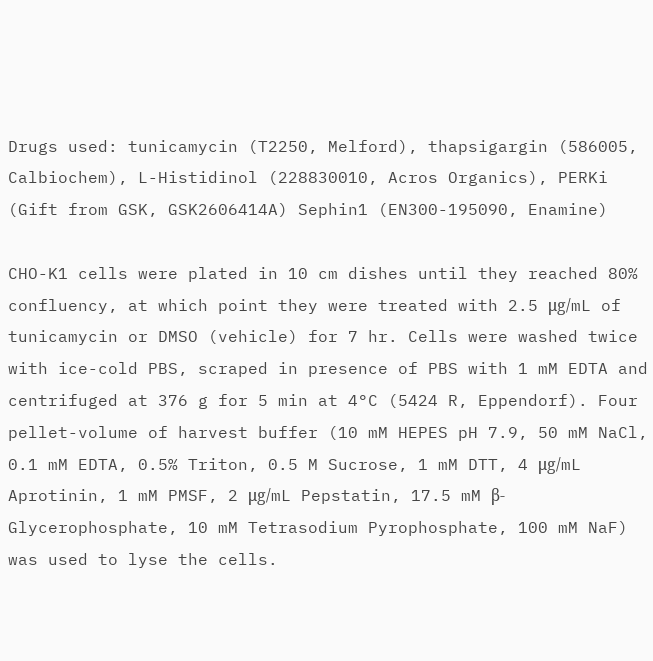Drugs used: tunicamycin (T2250, Melford), thapsigargin (586005, Calbiochem), L-Histidinol (228830010, Acros Organics), PERKi (Gift from GSK, GSK2606414A) Sephin1 (EN300-195090, Enamine)

CHO-K1 cells were plated in 10 cm dishes until they reached 80% confluency, at which point they were treated with 2.5 μg/mL of tunicamycin or DMSO (vehicle) for 7 hr. Cells were washed twice with ice-cold PBS, scraped in presence of PBS with 1 mM EDTA and centrifuged at 376 g for 5 min at 4°C (5424 R, Eppendorf). Four pellet-volume of harvest buffer (10 mM HEPES pH 7.9, 50 mM NaCl, 0.1 mM EDTA, 0.5% Triton, 0.5 M Sucrose, 1 mM DTT, 4 μg/mL Aprotinin, 1 mM PMSF, 2 μg/mL Pepstatin, 17.5 mM β-Glycerophosphate, 10 mM Tetrasodium Pyrophosphate, 100 mM NaF) was used to lyse the cells.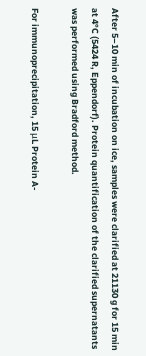After 5–10 min of incubation on ice, samples were clarified at 21130 g for 15 min at 4°C (5424 R, Eppendorf). Protein quantification of the clarified supernatants was performed using Bradford method.

For immunoprecipitation, 15 μL Protein A-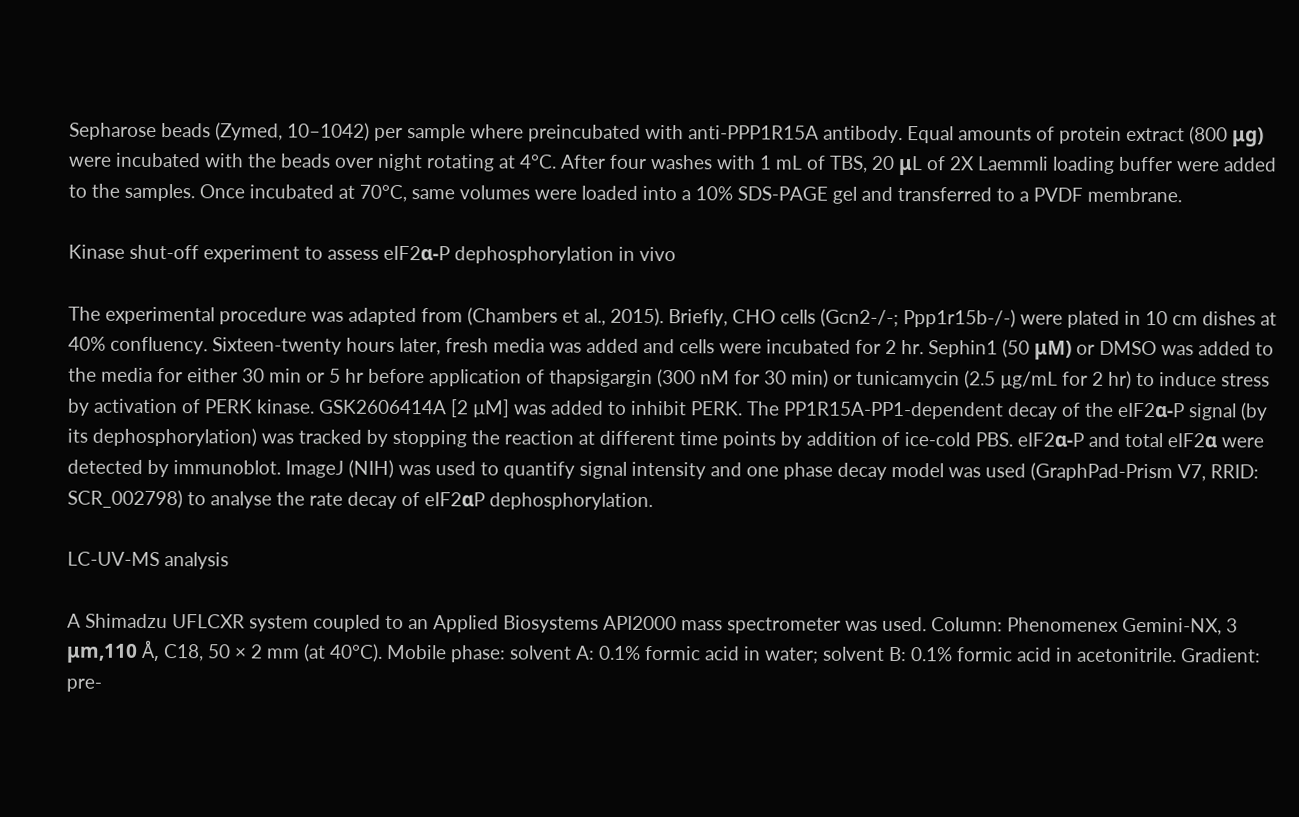Sepharose beads (Zymed, 10–1042) per sample where preincubated with anti-PPP1R15A antibody. Equal amounts of protein extract (800 μg) were incubated with the beads over night rotating at 4°C. After four washes with 1 mL of TBS, 20 μL of 2X Laemmli loading buffer were added to the samples. Once incubated at 70°C, same volumes were loaded into a 10% SDS-PAGE gel and transferred to a PVDF membrane.

Kinase shut-off experiment to assess eIF2α-P dephosphorylation in vivo

The experimental procedure was adapted from (Chambers et al., 2015). Briefly, CHO cells (Gcn2-/-; Ppp1r15b-/-) were plated in 10 cm dishes at 40% confluency. Sixteen-twenty hours later, fresh media was added and cells were incubated for 2 hr. Sephin1 (50 μM) or DMSO was added to the media for either 30 min or 5 hr before application of thapsigargin (300 nM for 30 min) or tunicamycin (2.5 µg/mL for 2 hr) to induce stress by activation of PERK kinase. GSK2606414A [2 µM] was added to inhibit PERK. The PP1R15A-PP1-dependent decay of the eIF2α-P signal (by its dephosphorylation) was tracked by stopping the reaction at different time points by addition of ice-cold PBS. eIF2α-P and total eIF2α were detected by immunoblot. ImageJ (NIH) was used to quantify signal intensity and one phase decay model was used (GraphPad-Prism V7, RRID: SCR_002798) to analyse the rate decay of eIF2αP dephosphorylation.

LC-UV-MS analysis

A Shimadzu UFLCXR system coupled to an Applied Biosystems API2000 mass spectrometer was used. Column: Phenomenex Gemini-NX, 3 μm,110 Å, C18, 50 × 2 mm (at 40°C). Mobile phase: solvent A: 0.1% formic acid in water; solvent B: 0.1% formic acid in acetonitrile. Gradient: pre-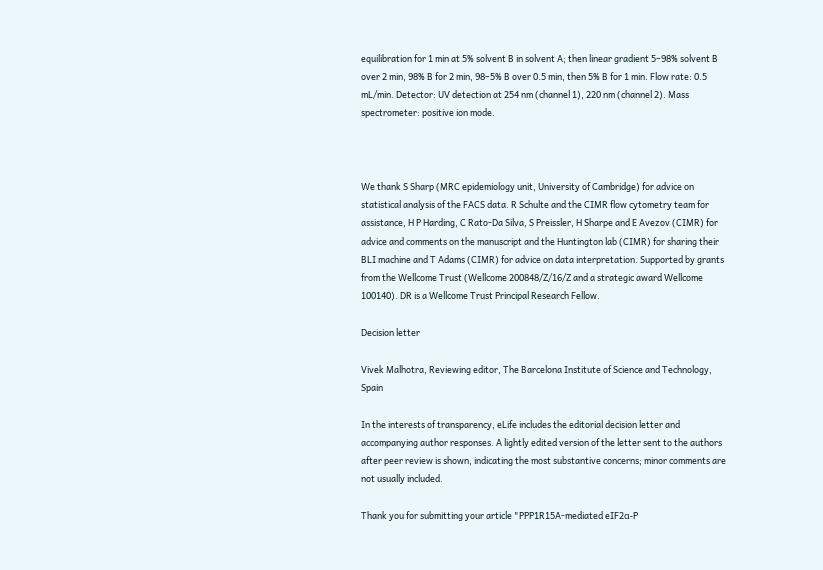equilibration for 1 min at 5% solvent B in solvent A; then linear gradient 5–98% solvent B over 2 min, 98% B for 2 min, 98–5% B over 0.5 min, then 5% B for 1 min. Flow rate: 0.5 mL/min. Detector: UV detection at 254 nm (channel 1), 220 nm (channel 2). Mass spectrometer: positive ion mode.



We thank S Sharp (MRC epidemiology unit, University of Cambridge) for advice on statistical analysis of the FACS data. R Schulte and the CIMR flow cytometry team for assistance, H P Harding, C Rato-Da Silva, S Preissler, H Sharpe and E Avezov (CIMR) for advice and comments on the manuscript and the Huntington lab (CIMR) for sharing their BLI machine and T Adams (CIMR) for advice on data interpretation. Supported by grants from the Wellcome Trust (Wellcome 200848/Z/16/Z and a strategic award Wellcome 100140). DR is a Wellcome Trust Principal Research Fellow.

Decision letter

Vivek Malhotra, Reviewing editor, The Barcelona Institute of Science and Technology, Spain

In the interests of transparency, eLife includes the editorial decision letter and accompanying author responses. A lightly edited version of the letter sent to the authors after peer review is shown, indicating the most substantive concerns; minor comments are not usually included.

Thank you for submitting your article "PPP1R15A-mediated eIF2α-P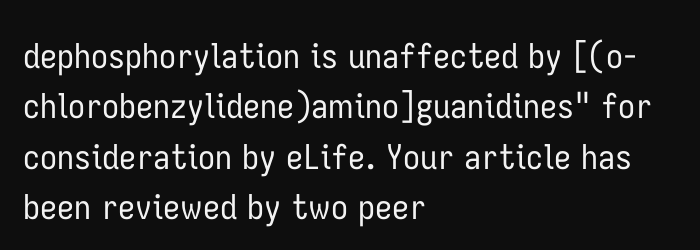dephosphorylation is unaffected by [(o-chlorobenzylidene)amino]guanidines" for consideration by eLife. Your article has been reviewed by two peer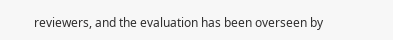reviewers, and the evaluation has been overseen by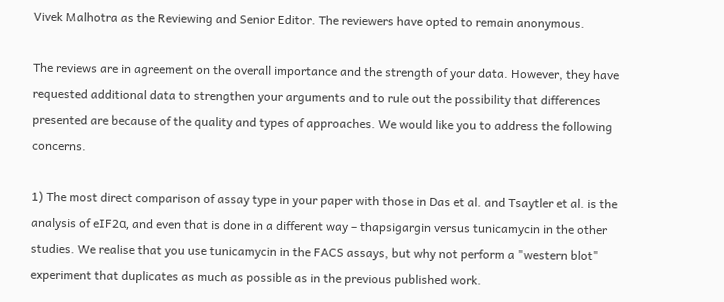Vivek Malhotra as the Reviewing and Senior Editor. The reviewers have opted to remain anonymous.

The reviews are in agreement on the overall importance and the strength of your data. However, they have requested additional data to strengthen your arguments and to rule out the possibility that differences presented are because of the quality and types of approaches. We would like you to address the following concerns.

1) The most direct comparison of assay type in your paper with those in Das et al. and Tsaytler et al. is the analysis of eIF2α, and even that is done in a different way – thapsigargin versus tunicamycin in the other studies. We realise that you use tunicamycin in the FACS assays, but why not perform a "western blot" experiment that duplicates as much as possible as in the previous published work.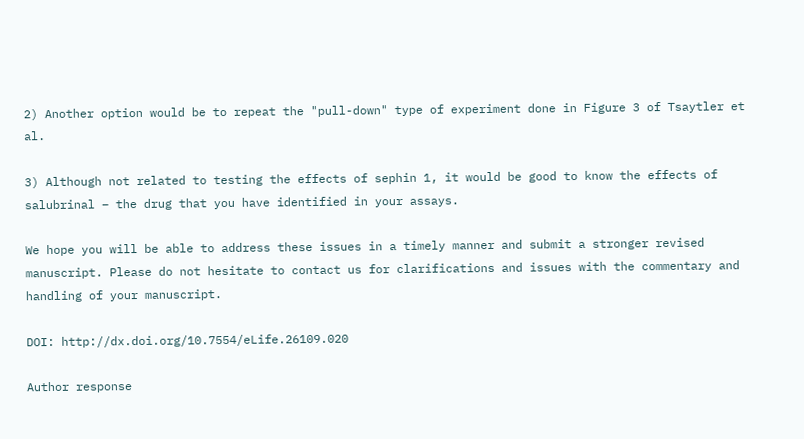2) Another option would be to repeat the "pull-down" type of experiment done in Figure 3 of Tsaytler et al.

3) Although not related to testing the effects of sephin 1, it would be good to know the effects of salubrinal – the drug that you have identified in your assays.

We hope you will be able to address these issues in a timely manner and submit a stronger revised manuscript. Please do not hesitate to contact us for clarifications and issues with the commentary and handling of your manuscript.

DOI: http://dx.doi.org/10.7554/eLife.26109.020

Author response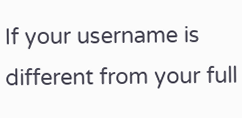If your username is different from your full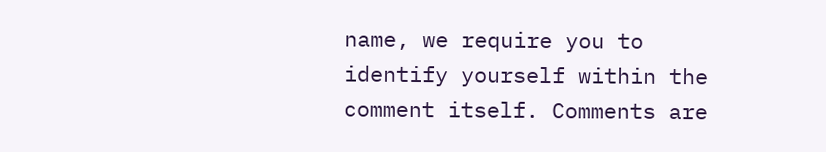name, we require you to identify yourself within the comment itself. Comments are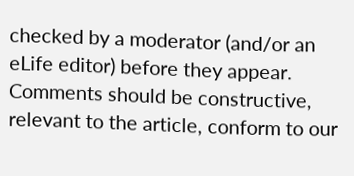checked by a moderator (and/or an eLife editor) before they appear. Comments should be constructive, relevant to the article, conform to our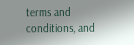terms and conditions, and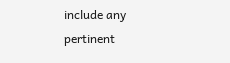include any pertinent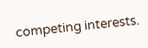competing interests.